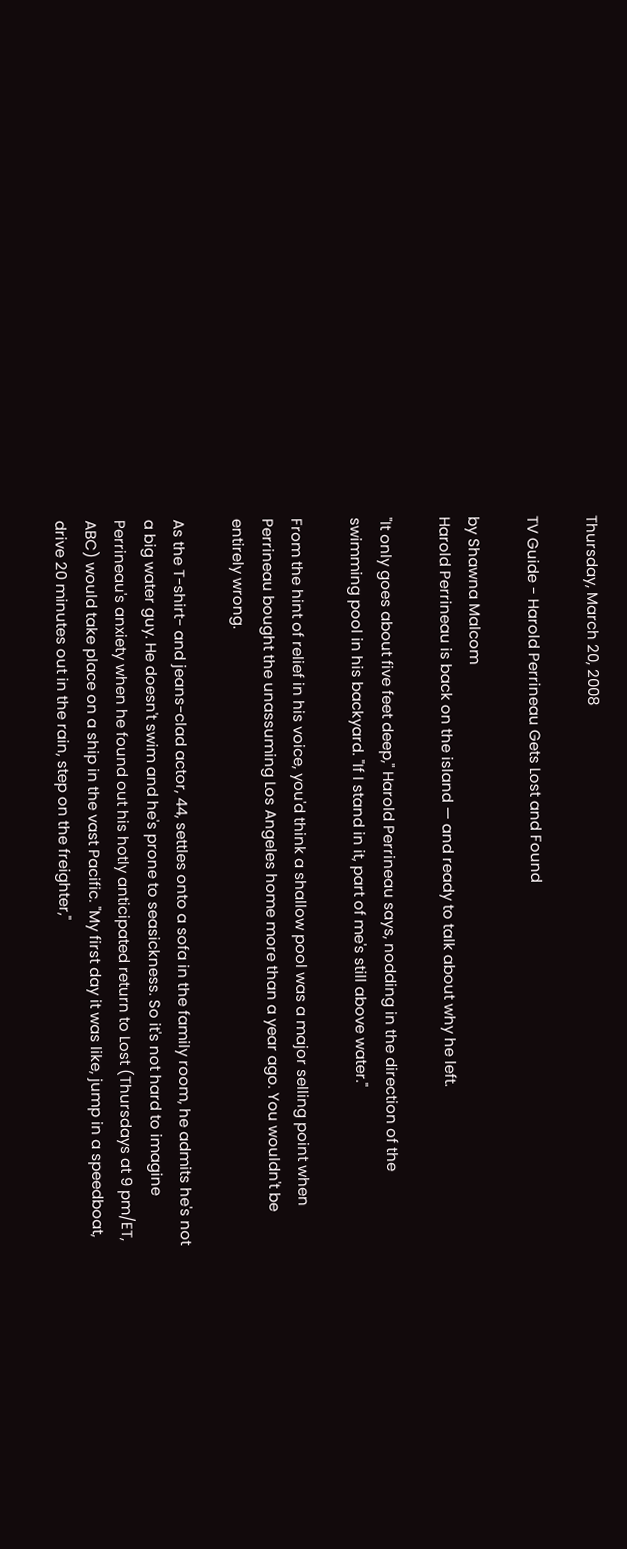Thursday, March 20, 2008

TV Guide - Harold Perrineau Gets Lost and Found

by Shawna Malcom
Harold Perrineau is back on the island — and ready to talk about why he left.

"It only goes about five feet deep," Harold Perrineau says, nodding in the direction of the swimming pool in his backyard. "If I stand in it, part of me's still above water."

From the hint of relief in his voice, you'd think a shallow pool was a major selling point when Perrineau bought the unassuming Los Angeles home more than a year ago. You wouldn't be entirely wrong.

As the T-shirt- and jeans-clad actor, 44, settles onto a sofa in the family room, he admits he's not a big water guy. He doesn't swim and he's prone to seasickness. So it's not hard to imagine Perrineau's anxiety when he found out his hotly anticipated return to Lost (Thursdays at 9 pm/ET, ABC) would take place on a ship in the vast Pacific. "My first day it was like, jump in a speedboat, drive 20 minutes out in the rain, step on the freighter,"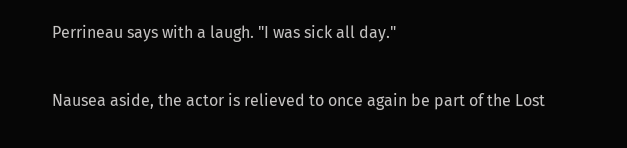Perrineau says with a laugh. "I was sick all day."

Nausea aside, the actor is relieved to once again be part of the Lost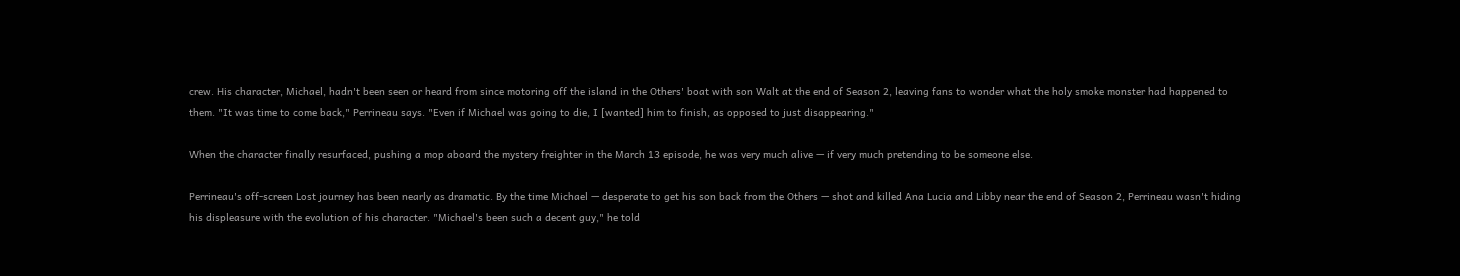crew. His character, Michael, hadn't been seen or heard from since motoring off the island in the Others' boat with son Walt at the end of Season 2, leaving fans to wonder what the holy smoke monster had happened to them. "It was time to come back," Perrineau says. "Even if Michael was going to die, I [wanted] him to finish, as opposed to just disappearing."

When the character finally resurfaced, pushing a mop aboard the mystery freighter in the March 13 episode, he was very much alive — if very much pretending to be someone else.

Perrineau's off-screen Lost journey has been nearly as dramatic. By the time Michael — desperate to get his son back from the Others — shot and killed Ana Lucia and Libby near the end of Season 2, Perrineau wasn't hiding his displeasure with the evolution of his character. "Michael's been such a decent guy," he told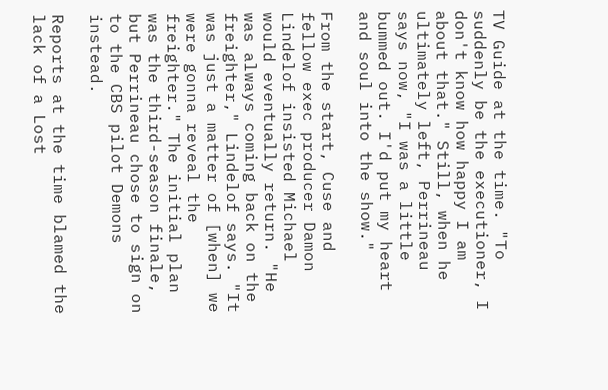TV Guide at the time. "To suddenly be the executioner, I don't know how happy I am about that." Still, when he ultimately left, Perrineau says now, "I was a little bummed out. I'd put my heart and soul into the show."

From the start, Cuse and fellow exec producer Damon Lindelof insisted Michael would eventually return. "He was always coming back on the freighter," Lindelof says. "It was just a matter of [when] we were gonna reveal the freighter." The initial plan was the third-season finale, but Perrineau chose to sign on to the CBS pilot Demons instead.

Reports at the time blamed the lack of a Lost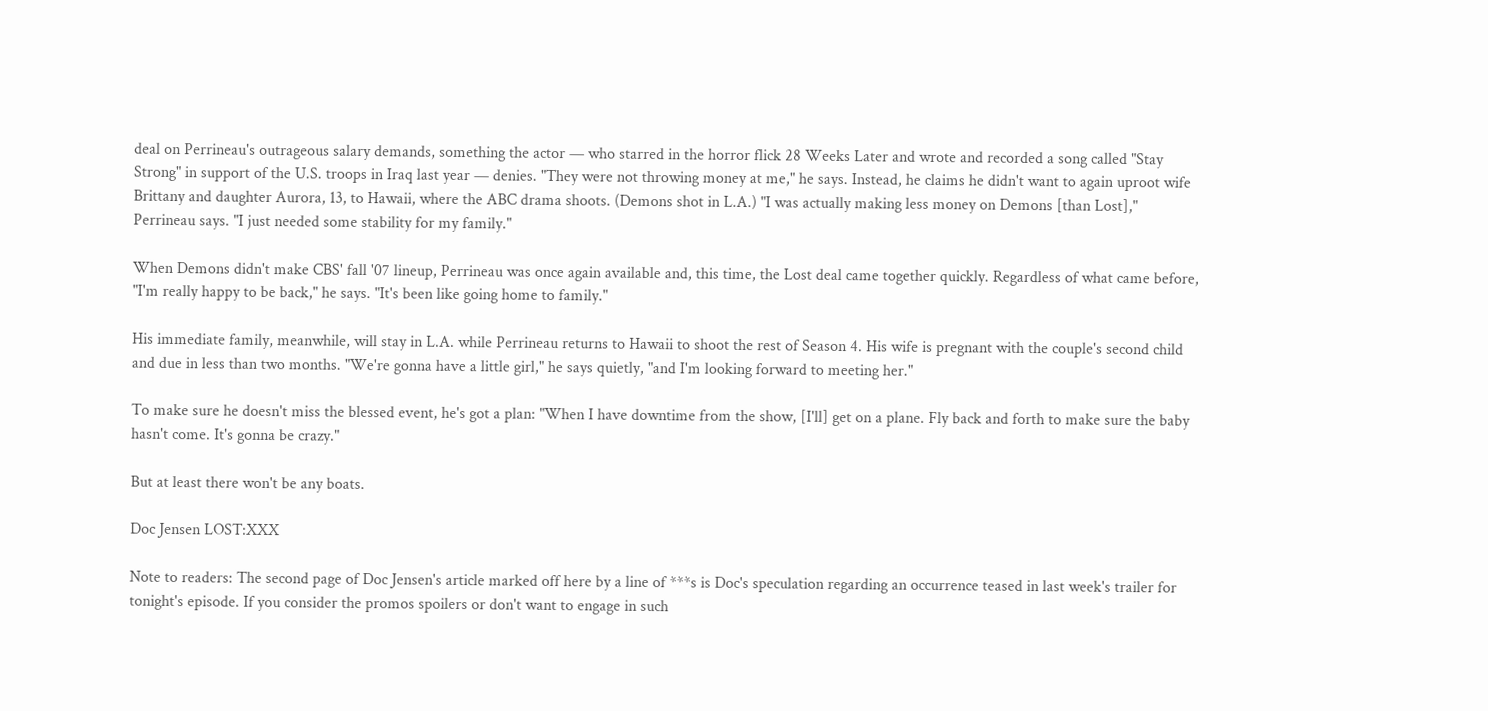deal on Perrineau's outrageous salary demands, something the actor — who starred in the horror flick 28 Weeks Later and wrote and recorded a song called "Stay Strong" in support of the U.S. troops in Iraq last year — denies. "They were not throwing money at me," he says. Instead, he claims he didn't want to again uproot wife Brittany and daughter Aurora, 13, to Hawaii, where the ABC drama shoots. (Demons shot in L.A.) "I was actually making less money on Demons [than Lost]," Perrineau says. "I just needed some stability for my family."

When Demons didn't make CBS' fall '07 lineup, Perrineau was once again available and, this time, the Lost deal came together quickly. Regardless of what came before, "I'm really happy to be back," he says. "It's been like going home to family."

His immediate family, meanwhile, will stay in L.A. while Perrineau returns to Hawaii to shoot the rest of Season 4. His wife is pregnant with the couple's second child and due in less than two months. "We're gonna have a little girl," he says quietly, "and I'm looking forward to meeting her."

To make sure he doesn't miss the blessed event, he's got a plan: "When I have downtime from the show, [I'll] get on a plane. Fly back and forth to make sure the baby hasn't come. It's gonna be crazy."

But at least there won't be any boats.

Doc Jensen LOST:XXX

Note to readers: The second page of Doc Jensen's article marked off here by a line of ***s is Doc's speculation regarding an occurrence teased in last week's trailer for tonight's episode. If you consider the promos spoilers or don't want to engage in such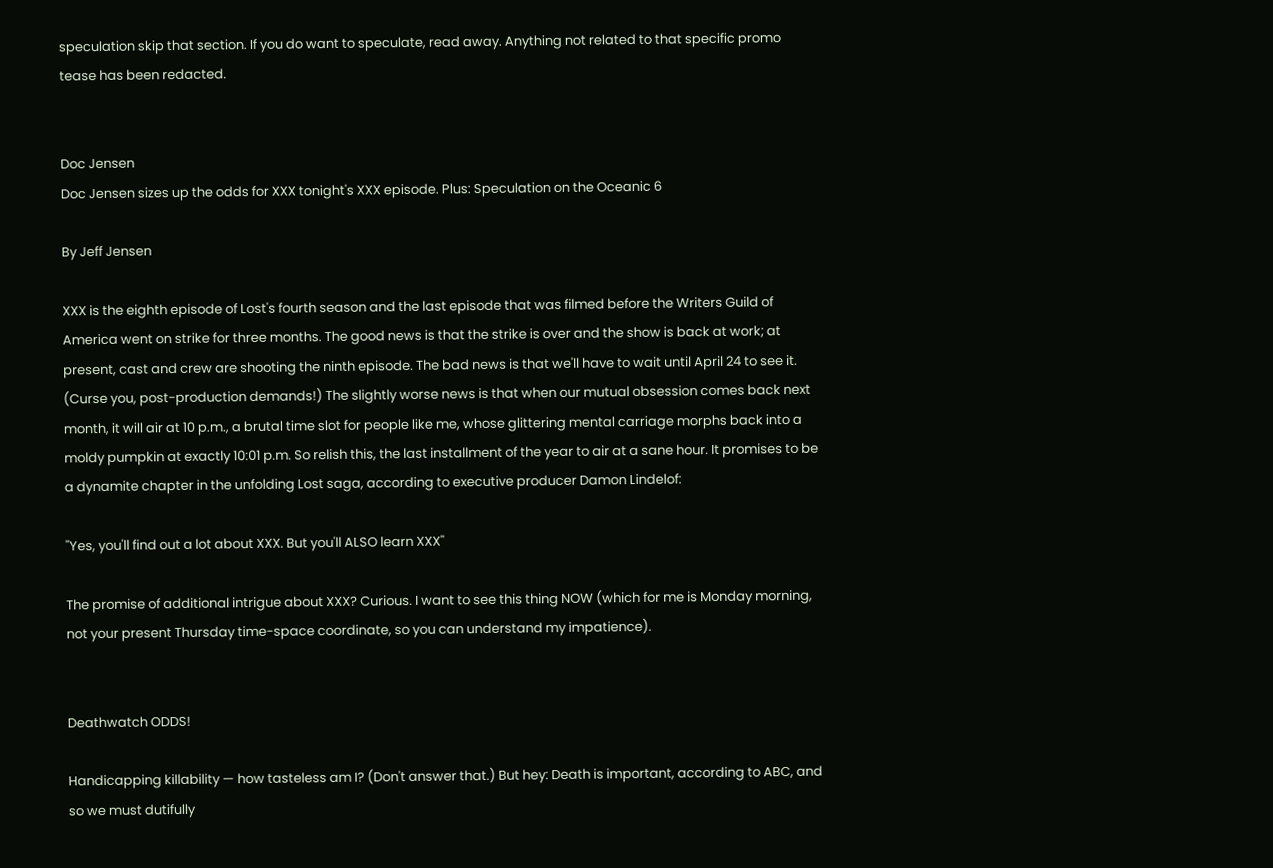speculation skip that section. If you do want to speculate, read away. Anything not related to that specific promo tease has been redacted.


Doc Jensen
Doc Jensen sizes up the odds for XXX tonight's XXX episode. Plus: Speculation on the Oceanic 6

By Jeff Jensen

XXX is the eighth episode of Lost's fourth season and the last episode that was filmed before the Writers Guild of America went on strike for three months. The good news is that the strike is over and the show is back at work; at present, cast and crew are shooting the ninth episode. The bad news is that we'll have to wait until April 24 to see it. (Curse you, post-production demands!) The slightly worse news is that when our mutual obsession comes back next month, it will air at 10 p.m., a brutal time slot for people like me, whose glittering mental carriage morphs back into a moldy pumpkin at exactly 10:01 p.m. So relish this, the last installment of the year to air at a sane hour. It promises to be a dynamite chapter in the unfolding Lost saga, according to executive producer Damon Lindelof:

''Yes, you'll find out a lot about XXX. But you'll ALSO learn XXX''

The promise of additional intrigue about XXX? Curious. I want to see this thing NOW (which for me is Monday morning, not your present Thursday time-space coordinate, so you can understand my impatience).


Deathwatch ODDS!

Handicapping killability — how tasteless am I? (Don't answer that.) But hey: Death is important, according to ABC, and so we must dutifully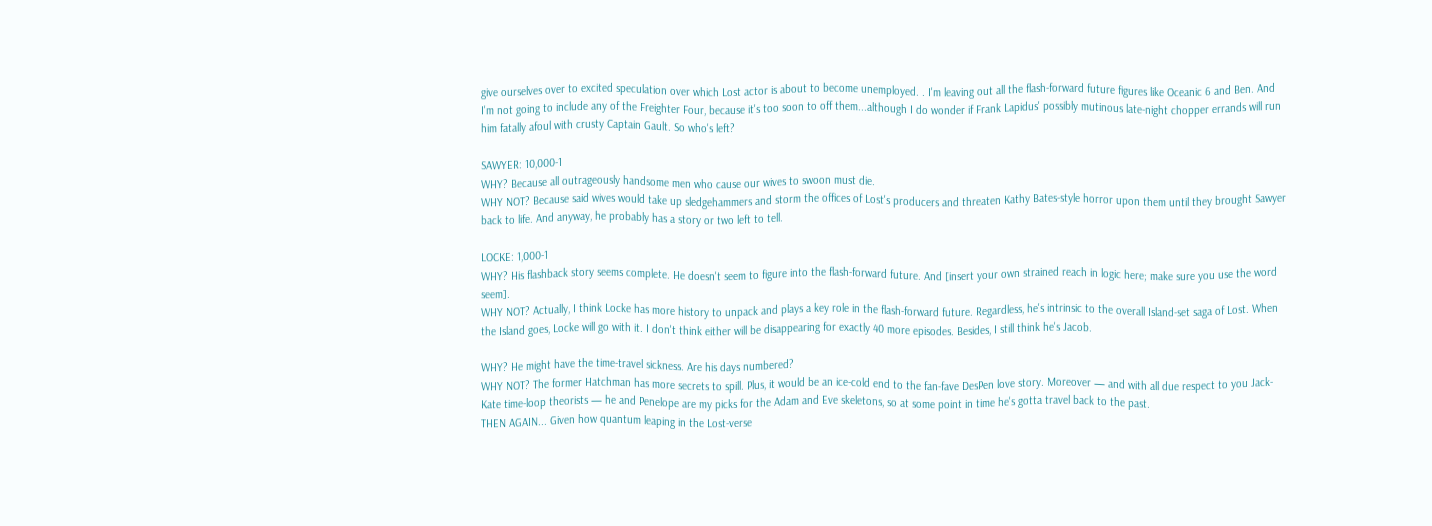give ourselves over to excited speculation over which Lost actor is about to become unemployed. . I'm leaving out all the flash-forward future figures like Oceanic 6 and Ben. And I'm not going to include any of the Freighter Four, because it's too soon to off them...although I do wonder if Frank Lapidus' possibly mutinous late-night chopper errands will run him fatally afoul with crusty Captain Gault. So who's left?

SAWYER: 10,000-1
WHY? Because all outrageously handsome men who cause our wives to swoon must die.
WHY NOT? Because said wives would take up sledgehammers and storm the offices of Lost's producers and threaten Kathy Bates-style horror upon them until they brought Sawyer back to life. And anyway, he probably has a story or two left to tell.

LOCKE: 1,000-1
WHY? His flashback story seems complete. He doesn't seem to figure into the flash-forward future. And [insert your own strained reach in logic here; make sure you use the word seem].
WHY NOT? Actually, I think Locke has more history to unpack and plays a key role in the flash-forward future. Regardless, he's intrinsic to the overall Island-set saga of Lost. When the Island goes, Locke will go with it. I don't think either will be disappearing for exactly 40 more episodes. Besides, I still think he's Jacob.

WHY? He might have the time-travel sickness. Are his days numbered?
WHY NOT? The former Hatchman has more secrets to spill. Plus, it would be an ice-cold end to the fan-fave DesPen love story. Moreover — and with all due respect to you Jack-Kate time-loop theorists — he and Penelope are my picks for the Adam and Eve skeletons, so at some point in time he's gotta travel back to the past.
THEN AGAIN... Given how quantum leaping in the Lost-verse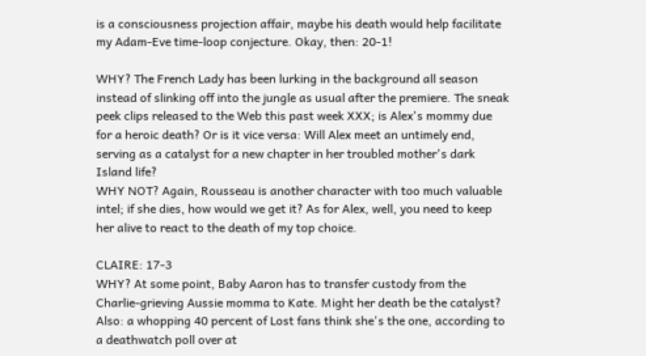is a consciousness projection affair, maybe his death would help facilitate my Adam-Eve time-loop conjecture. Okay, then: 20-1!

WHY? The French Lady has been lurking in the background all season instead of slinking off into the jungle as usual after the premiere. The sneak peek clips released to the Web this past week XXX; is Alex's mommy due for a heroic death? Or is it vice versa: Will Alex meet an untimely end, serving as a catalyst for a new chapter in her troubled mother's dark Island life?
WHY NOT? Again, Rousseau is another character with too much valuable intel; if she dies, how would we get it? As for Alex, well, you need to keep her alive to react to the death of my top choice.

CLAIRE: 17-3
WHY? At some point, Baby Aaron has to transfer custody from the Charlie-grieving Aussie momma to Kate. Might her death be the catalyst? Also: a whopping 40 percent of Lost fans think she's the one, according to a deathwatch poll over at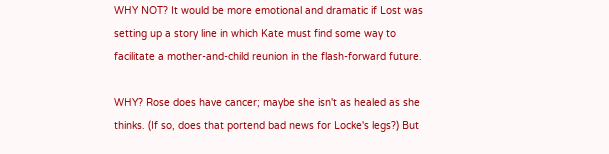WHY NOT? It would be more emotional and dramatic if Lost was setting up a story line in which Kate must find some way to facilitate a mother-and-child reunion in the flash-forward future.

WHY? Rose does have cancer; maybe she isn't as healed as she thinks. (If so, does that portend bad news for Locke's legs?) But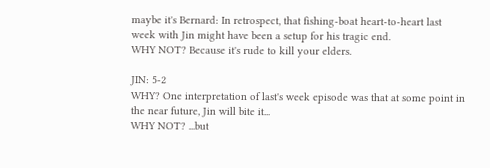maybe it's Bernard: In retrospect, that fishing-boat heart-to-heart last week with Jin might have been a setup for his tragic end.
WHY NOT? Because it's rude to kill your elders.

JIN: 5-2
WHY? One interpretation of last's week episode was that at some point in the near future, Jin will bite it...
WHY NOT? ...but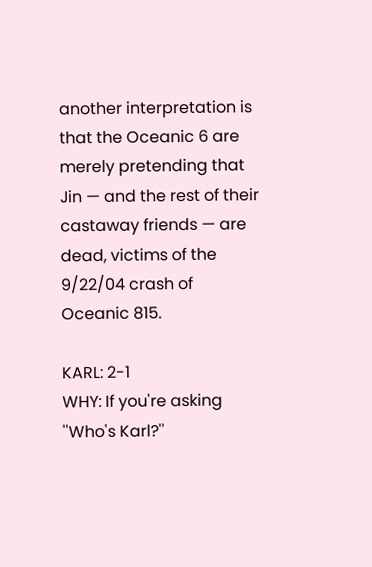another interpretation is that the Oceanic 6 are merely pretending that Jin — and the rest of their castaway friends — are dead, victims of the 9/22/04 crash of Oceanic 815.

KARL: 2-1
WHY: If you're asking ''Who's Karl?''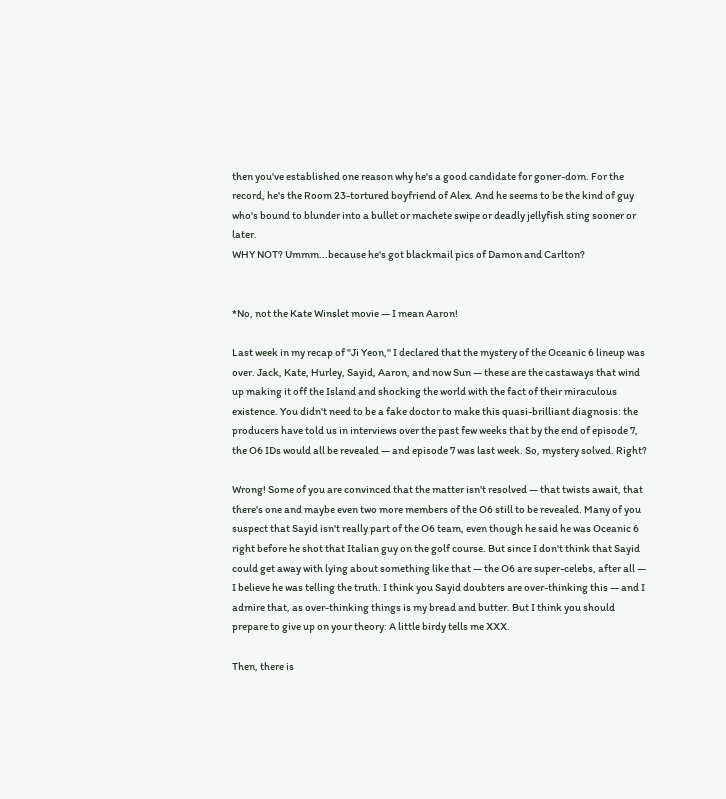then you've established one reason why he's a good candidate for goner-dom. For the record, he's the Room 23-tortured boyfriend of Alex. And he seems to be the kind of guy who's bound to blunder into a bullet or machete swipe or deadly jellyfish sting sooner or later.
WHY NOT? Ummm...because he's got blackmail pics of Damon and Carlton?


*No, not the Kate Winslet movie — I mean Aaron!

Last week in my recap of ''Ji Yeon,'' I declared that the mystery of the Oceanic 6 lineup was over. Jack, Kate, Hurley, Sayid, Aaron, and now Sun — these are the castaways that wind up making it off the Island and shocking the world with the fact of their miraculous existence. You didn't need to be a fake doctor to make this quasi-brilliant diagnosis: the producers have told us in interviews over the past few weeks that by the end of episode 7, the O6 IDs would all be revealed — and episode 7 was last week. So, mystery solved. Right?

Wrong! Some of you are convinced that the matter isn't resolved — that twists await, that there's one and maybe even two more members of the O6 still to be revealed. Many of you suspect that Sayid isn't really part of the O6 team, even though he said he was Oceanic 6 right before he shot that Italian guy on the golf course. But since I don't think that Sayid could get away with lying about something like that — the O6 are super-celebs, after all — I believe he was telling the truth. I think you Sayid doubters are over-thinking this — and I admire that, as over-thinking things is my bread and butter. But I think you should prepare to give up on your theory: A little birdy tells me XXX.

Then, there is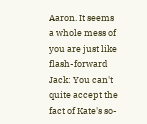Aaron. It seems a whole mess of you are just like flash-forward Jack: You can't quite accept the fact of Kate's so-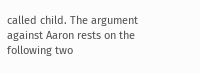called child. The argument against Aaron rests on the following two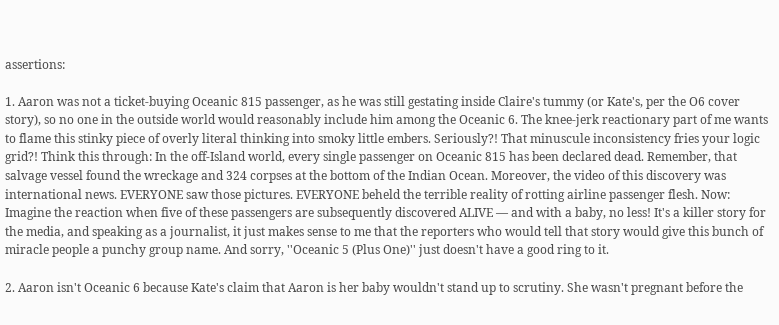assertions:

1. Aaron was not a ticket-buying Oceanic 815 passenger, as he was still gestating inside Claire's tummy (or Kate's, per the O6 cover story), so no one in the outside world would reasonably include him among the Oceanic 6. The knee-jerk reactionary part of me wants to flame this stinky piece of overly literal thinking into smoky little embers. Seriously?! That minuscule inconsistency fries your logic grid?! Think this through: In the off-Island world, every single passenger on Oceanic 815 has been declared dead. Remember, that salvage vessel found the wreckage and 324 corpses at the bottom of the Indian Ocean. Moreover, the video of this discovery was international news. EVERYONE saw those pictures. EVERYONE beheld the terrible reality of rotting airline passenger flesh. Now: Imagine the reaction when five of these passengers are subsequently discovered ALIVE — and with a baby, no less! It's a killer story for the media, and speaking as a journalist, it just makes sense to me that the reporters who would tell that story would give this bunch of miracle people a punchy group name. And sorry, ''Oceanic 5 (Plus One)'' just doesn't have a good ring to it.

2. Aaron isn't Oceanic 6 because Kate's claim that Aaron is her baby wouldn't stand up to scrutiny. She wasn't pregnant before the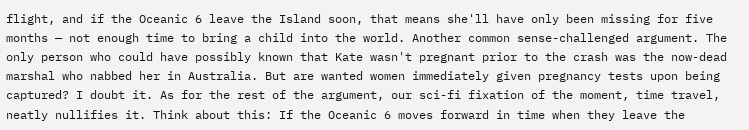flight, and if the Oceanic 6 leave the Island soon, that means she'll have only been missing for five months — not enough time to bring a child into the world. Another common sense-challenged argument. The only person who could have possibly known that Kate wasn't pregnant prior to the crash was the now-dead marshal who nabbed her in Australia. But are wanted women immediately given pregnancy tests upon being captured? I doubt it. As for the rest of the argument, our sci-fi fixation of the moment, time travel, neatly nullifies it. Think about this: If the Oceanic 6 moves forward in time when they leave the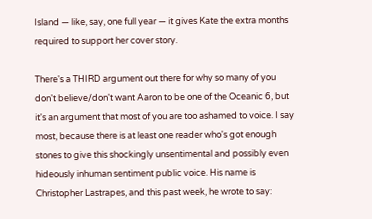Island — like, say, one full year — it gives Kate the extra months required to support her cover story.

There's a THIRD argument out there for why so many of you don't believe/don't want Aaron to be one of the Oceanic 6, but it's an argument that most of you are too ashamed to voice. I say most, because there is at least one reader who's got enough stones to give this shockingly unsentimental and possibly even hideously inhuman sentiment public voice. His name is Christopher Lastrapes, and this past week, he wrote to say: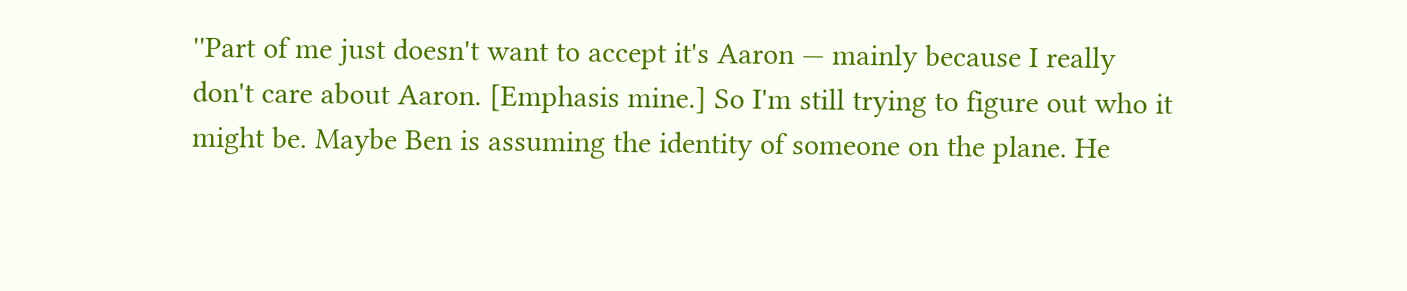''Part of me just doesn't want to accept it's Aaron — mainly because I really don't care about Aaron. [Emphasis mine.] So I'm still trying to figure out who it might be. Maybe Ben is assuming the identity of someone on the plane. He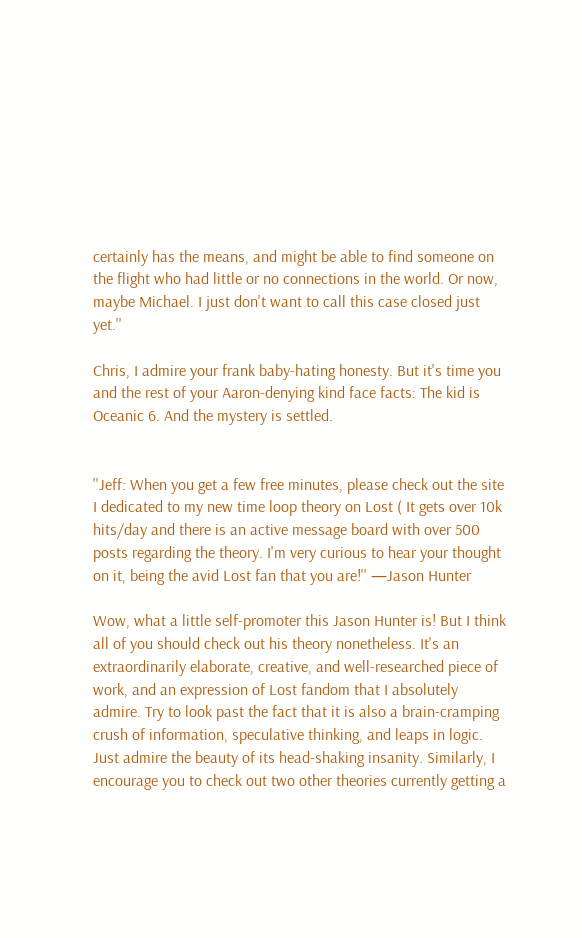certainly has the means, and might be able to find someone on the flight who had little or no connections in the world. Or now, maybe Michael. I just don't want to call this case closed just yet.''

Chris, I admire your frank baby-hating honesty. But it's time you and the rest of your Aaron-denying kind face facts: The kid is Oceanic 6. And the mystery is settled.


''Jeff: When you get a few free minutes, please check out the site I dedicated to my new time loop theory on Lost ( It gets over 10k hits/day and there is an active message board with over 500 posts regarding the theory. I'm very curious to hear your thought on it, being the avid Lost fan that you are!'' —Jason Hunter

Wow, what a little self-promoter this Jason Hunter is! But I think all of you should check out his theory nonetheless. It's an extraordinarily elaborate, creative, and well-researched piece of work, and an expression of Lost fandom that I absolutely admire. Try to look past the fact that it is also a brain-cramping crush of information, speculative thinking, and leaps in logic. Just admire the beauty of its head-shaking insanity. Similarly, I encourage you to check out two other theories currently getting a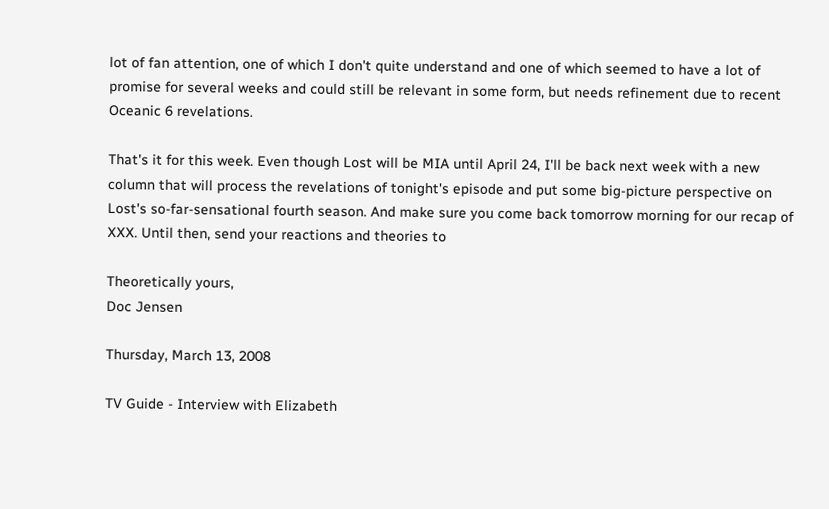lot of fan attention, one of which I don't quite understand and one of which seemed to have a lot of promise for several weeks and could still be relevant in some form, but needs refinement due to recent Oceanic 6 revelations.

That's it for this week. Even though Lost will be MIA until April 24, I'll be back next week with a new column that will process the revelations of tonight's episode and put some big-picture perspective on Lost's so-far-sensational fourth season. And make sure you come back tomorrow morning for our recap of XXX. Until then, send your reactions and theories to

Theoretically yours,
Doc Jensen

Thursday, March 13, 2008

TV Guide - Interview with Elizabeth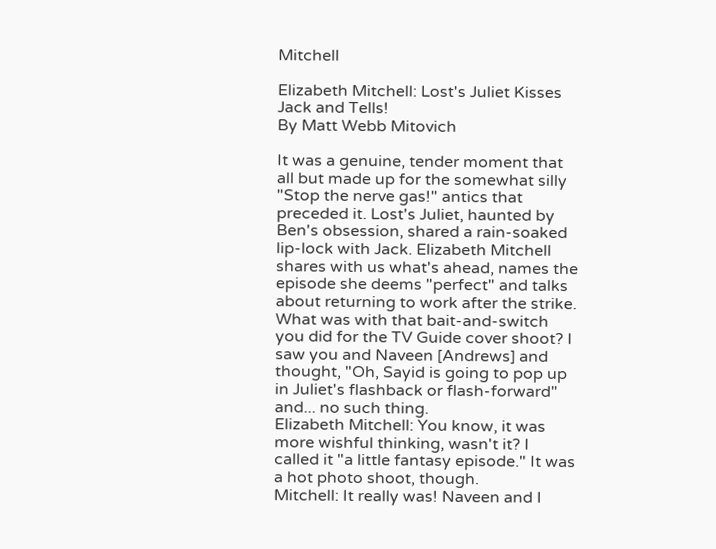Mitchell

Elizabeth Mitchell: Lost's Juliet Kisses Jack and Tells!
By Matt Webb Mitovich

It was a genuine, tender moment that all but made up for the somewhat silly "Stop the nerve gas!" antics that preceded it. Lost's Juliet, haunted by Ben's obsession, shared a rain-soaked lip-lock with Jack. Elizabeth Mitchell shares with us what's ahead, names the episode she deems "perfect" and talks about returning to work after the strike. What was with that bait-and-switch you did for the TV Guide cover shoot? I saw you and Naveen [Andrews] and thought, "Oh, Sayid is going to pop up in Juliet's flashback or flash-forward" and... no such thing.
Elizabeth Mitchell: You know, it was more wishful thinking, wasn't it? I called it "a little fantasy episode." It was a hot photo shoot, though.
Mitchell: It really was! Naveen and I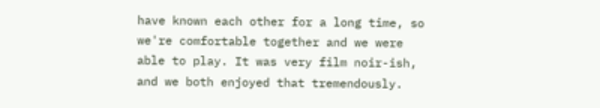have known each other for a long time, so we're comfortable together and we were able to play. It was very film noir-ish, and we both enjoyed that tremendously.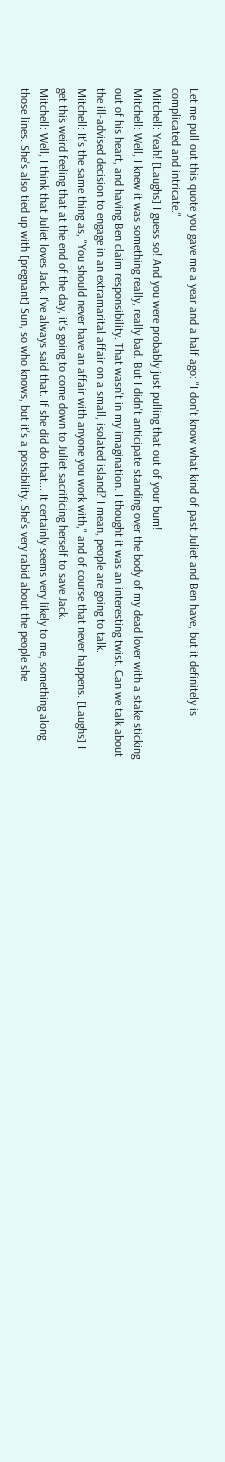Let me pull out this quote you gave me a year and a half ago: "I don't know what kind of past Juliet and Ben have, but it definitely is complicated and intricate."
Mitchell: Yeah! [Laughs] I guess so! And you were probably just pulling that out of your bum!
Mitchell: Well, I knew it was something really, really bad. But I didn't anticipate standing over the body of my dead lover with a stake sticking out of his heart, and having Ben claim responsibility. That wasn't in my imagination. I thought it was an interesting twist. Can we talk about the ill-advised decision to engage in an extramarital affair on a small, isolated island? I mean, people are going to talk.
Mitchell: It's the same thing as, "You should never have an affair with anyone you work with," and of course that never happens. [Laughs] I get this weird feeling that at the end of the day, it's going to come down to Juliet sacrificing herself to save Jack.
Mitchell: Well, I think that Juliet loves Jack. I've always said that. If she did do that... It certainly seems very likely to me, something along those lines. She's also tied up with [pregnant] Sun, so who knows, but it's a possibility. She's very rabid about the people she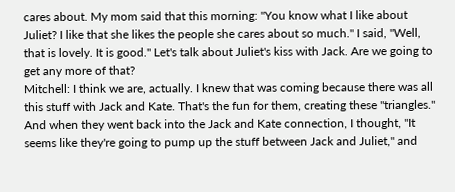cares about. My mom said that this morning: "You know what I like about Juliet? I like that she likes the people she cares about so much." I said, "Well, that is lovely. It is good." Let's talk about Juliet's kiss with Jack. Are we going to get any more of that?
Mitchell: I think we are, actually. I knew that was coming because there was all this stuff with Jack and Kate. That's the fun for them, creating these "triangles." And when they went back into the Jack and Kate connection, I thought, "It seems like they're going to pump up the stuff between Jack and Juliet," and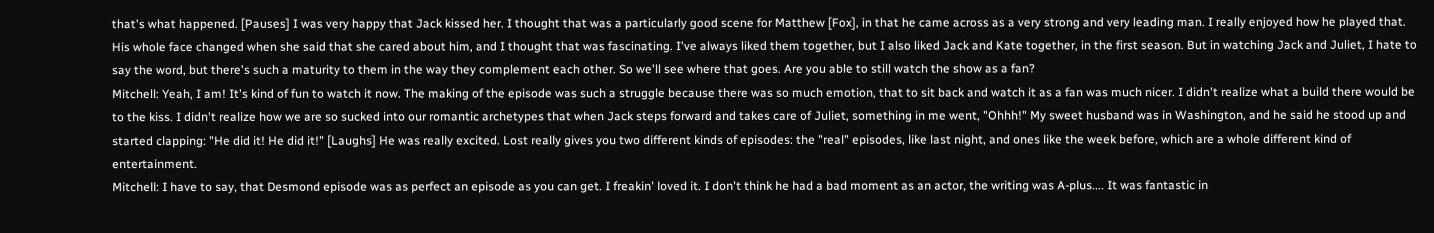that's what happened. [Pauses] I was very happy that Jack kissed her. I thought that was a particularly good scene for Matthew [Fox], in that he came across as a very strong and very leading man. I really enjoyed how he played that. His whole face changed when she said that she cared about him, and I thought that was fascinating. I've always liked them together, but I also liked Jack and Kate together, in the first season. But in watching Jack and Juliet, I hate to say the word, but there's such a maturity to them in the way they complement each other. So we'll see where that goes. Are you able to still watch the show as a fan?
Mitchell: Yeah, I am! It's kind of fun to watch it now. The making of the episode was such a struggle because there was so much emotion, that to sit back and watch it as a fan was much nicer. I didn't realize what a build there would be to the kiss. I didn't realize how we are so sucked into our romantic archetypes that when Jack steps forward and takes care of Juliet, something in me went, "Ohhh!" My sweet husband was in Washington, and he said he stood up and started clapping: "He did it! He did it!" [Laughs] He was really excited. Lost really gives you two different kinds of episodes: the "real" episodes, like last night, and ones like the week before, which are a whole different kind of entertainment.
Mitchell: I have to say, that Desmond episode was as perfect an episode as you can get. I freakin' loved it. I don't think he had a bad moment as an actor, the writing was A-plus.... It was fantastic in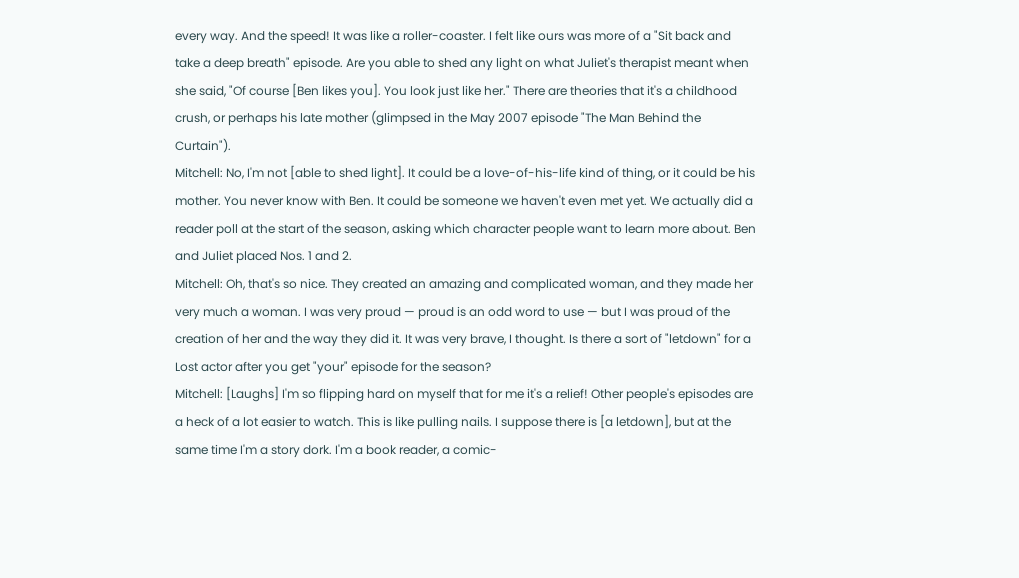every way. And the speed! It was like a roller-coaster. I felt like ours was more of a "Sit back and take a deep breath" episode. Are you able to shed any light on what Juliet's therapist meant when she said, "Of course [Ben likes you]. You look just like her." There are theories that it's a childhood crush, or perhaps his late mother (glimpsed in the May 2007 episode "The Man Behind the Curtain").
Mitchell: No, I'm not [able to shed light]. It could be a love-of-his-life kind of thing, or it could be his mother. You never know with Ben. It could be someone we haven't even met yet. We actually did a reader poll at the start of the season, asking which character people want to learn more about. Ben and Juliet placed Nos. 1 and 2.
Mitchell: Oh, that's so nice. They created an amazing and complicated woman, and they made her very much a woman. I was very proud — proud is an odd word to use — but I was proud of the creation of her and the way they did it. It was very brave, I thought. Is there a sort of "letdown" for a Lost actor after you get "your" episode for the season?
Mitchell: [Laughs] I'm so flipping hard on myself that for me it's a relief! Other people's episodes are a heck of a lot easier to watch. This is like pulling nails. I suppose there is [a letdown], but at the same time I'm a story dork. I'm a book reader, a comic-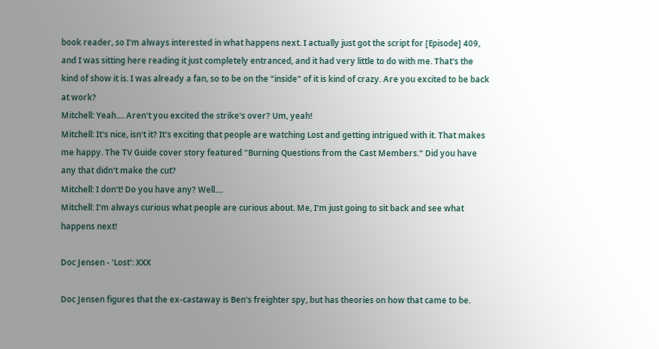book reader, so I'm always interested in what happens next. I actually just got the script for [Episode] 409, and I was sitting here reading it just completely entranced, and it had very little to do with me. That's the kind of show it is. I was already a fan, so to be on the "inside" of it is kind of crazy. Are you excited to be back at work?
Mitchell: Yeah.... Aren't you excited the strike's over? Um, yeah!
Mitchell: It's nice, isn't it? It's exciting that people are watching Lost and getting intrigued with it. That makes me happy. The TV Guide cover story featured "Burning Questions from the Cast Members." Did you have any that didn't make the cut?
Mitchell: I don't! Do you have any? Well....
Mitchell: I'm always curious what people are curious about. Me, I'm just going to sit back and see what happens next!

Doc Jensen - 'Lost': XXX

Doc Jensen figures that the ex-castaway is Ben's freighter spy, but has theories on how that came to be.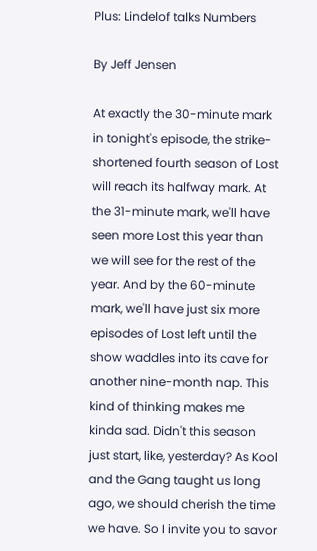Plus: Lindelof talks Numbers

By Jeff Jensen

At exactly the 30-minute mark in tonight's episode, the strike-shortened fourth season of Lost will reach its halfway mark. At the 31-minute mark, we'll have seen more Lost this year than we will see for the rest of the year. And by the 60-minute mark, we'll have just six more episodes of Lost left until the show waddles into its cave for another nine-month nap. This kind of thinking makes me kinda sad. Didn't this season just start, like, yesterday? As Kool and the Gang taught us long ago, we should cherish the time we have. So I invite you to savor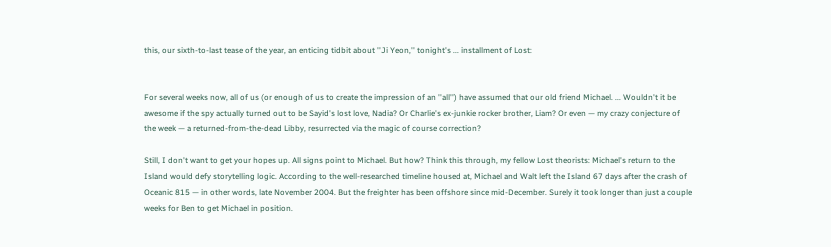this, our sixth-to-last tease of the year, an enticing tidbit about ''Ji Yeon,'' tonight's ... installment of Lost:


For several weeks now, all of us (or enough of us to create the impression of an ''all'') have assumed that our old friend Michael. ... Wouldn't it be awesome if the spy actually turned out to be Sayid's lost love, Nadia? Or Charlie's ex-junkie rocker brother, Liam? Or even — my crazy conjecture of the week — a returned-from-the-dead Libby, resurrected via the magic of course correction?

Still, I don't want to get your hopes up. All signs point to Michael. But how? Think this through, my fellow Lost theorists: Michael's return to the Island would defy storytelling logic. According to the well-researched timeline housed at, Michael and Walt left the Island 67 days after the crash of Oceanic 815 — in other words, late November 2004. But the freighter has been offshore since mid-December. Surely it took longer than just a couple weeks for Ben to get Michael in position.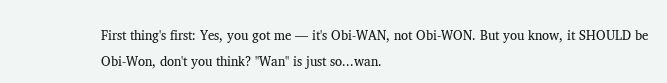First thing's first: Yes, you got me — it's Obi-WAN, not Obi-WON. But you know, it SHOULD be Obi-Won, don't you think? ''Wan'' is just so...wan.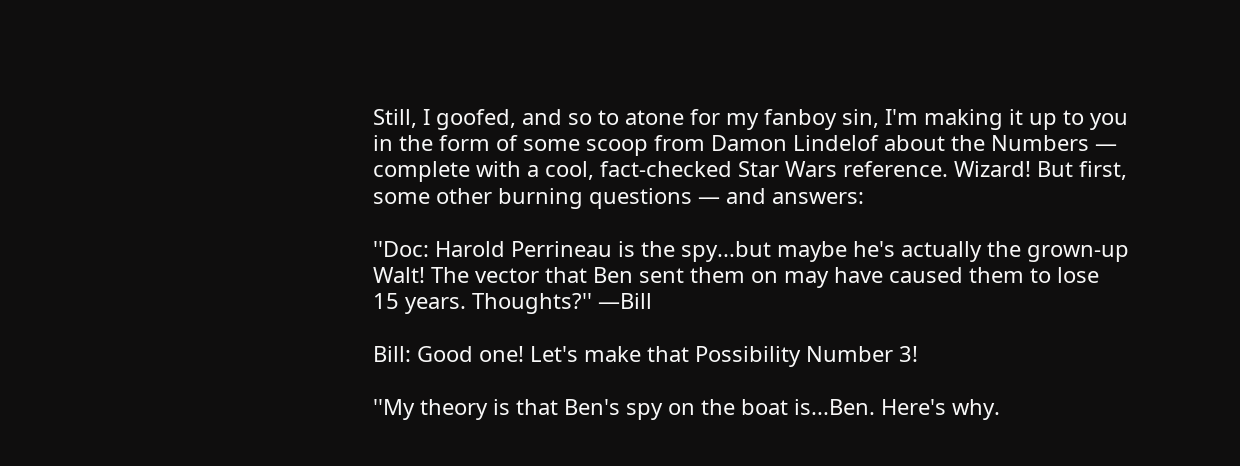Still, I goofed, and so to atone for my fanboy sin, I'm making it up to you in the form of some scoop from Damon Lindelof about the Numbers — complete with a cool, fact-checked Star Wars reference. Wizard! But first, some other burning questions — and answers:

''Doc: Harold Perrineau is the spy...but maybe he's actually the grown-up Walt! The vector that Ben sent them on may have caused them to lose 15 years. Thoughts?'' —Bill

Bill: Good one! Let's make that Possibility Number 3!

''My theory is that Ben's spy on the boat is...Ben. Here's why.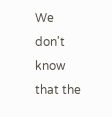We don't know that the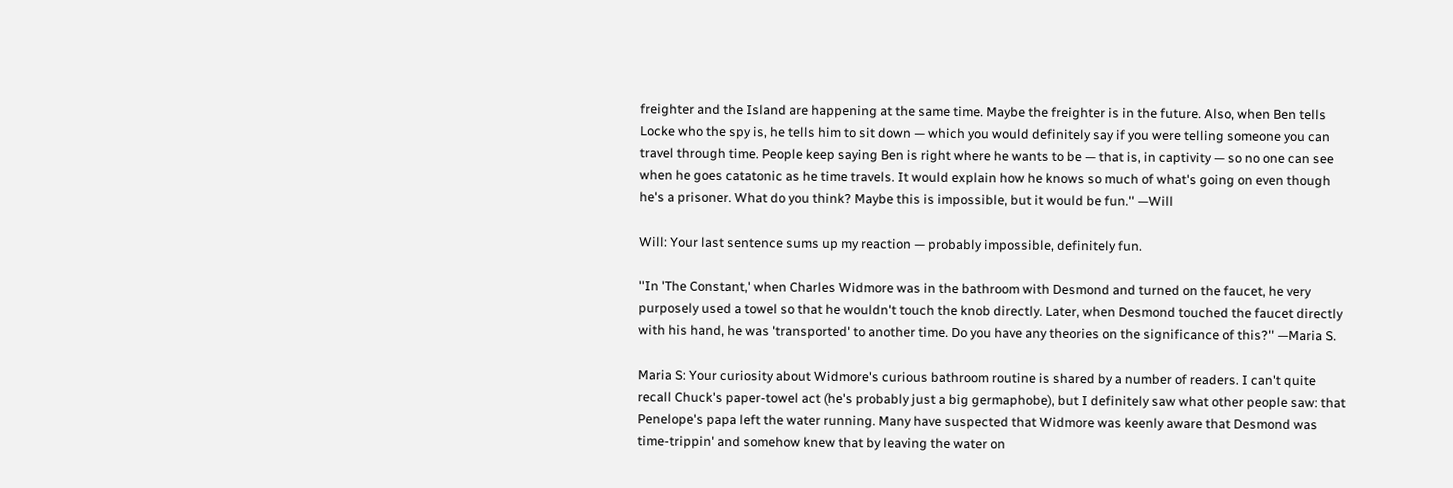freighter and the Island are happening at the same time. Maybe the freighter is in the future. Also, when Ben tells Locke who the spy is, he tells him to sit down — which you would definitely say if you were telling someone you can travel through time. People keep saying Ben is right where he wants to be — that is, in captivity — so no one can see when he goes catatonic as he time travels. It would explain how he knows so much of what's going on even though he's a prisoner. What do you think? Maybe this is impossible, but it would be fun.'' —Will

Will: Your last sentence sums up my reaction — probably impossible, definitely fun.

''In 'The Constant,' when Charles Widmore was in the bathroom with Desmond and turned on the faucet, he very purposely used a towel so that he wouldn't touch the knob directly. Later, when Desmond touched the faucet directly with his hand, he was 'transported' to another time. Do you have any theories on the significance of this?'' —Maria S.

Maria S: Your curiosity about Widmore's curious bathroom routine is shared by a number of readers. I can't quite recall Chuck's paper-towel act (he's probably just a big germaphobe), but I definitely saw what other people saw: that Penelope's papa left the water running. Many have suspected that Widmore was keenly aware that Desmond was time-trippin' and somehow knew that by leaving the water on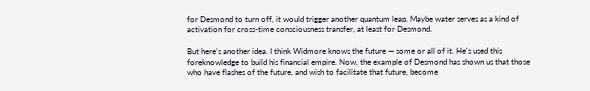for Desmond to turn off, it would trigger another quantum leap. Maybe water serves as a kind of activation for cross-time consciousness transfer, at least for Desmond.

But here's another idea. I think Widmore knows the future — some or all of it. He's used this foreknowledge to build his financial empire. Now, the example of Desmond has shown us that those who have flashes of the future, and wish to facilitate that future, become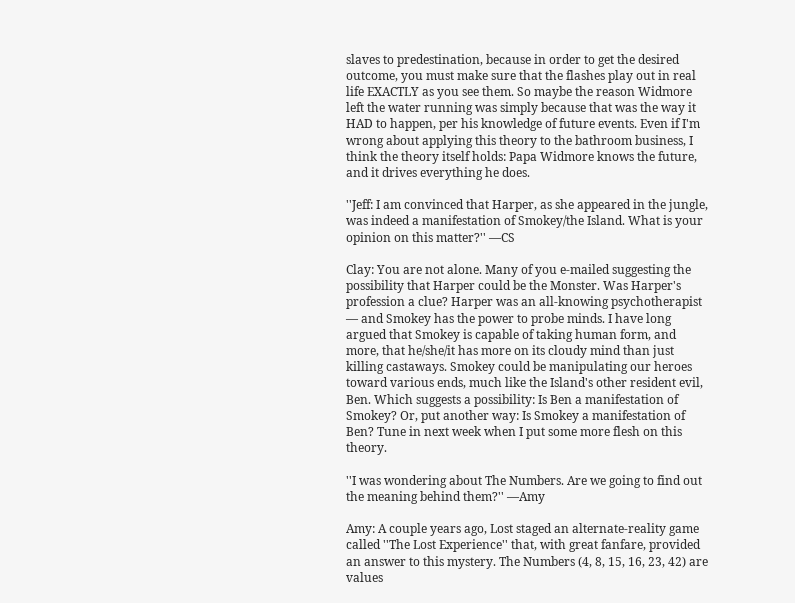slaves to predestination, because in order to get the desired outcome, you must make sure that the flashes play out in real life EXACTLY as you see them. So maybe the reason Widmore left the water running was simply because that was the way it HAD to happen, per his knowledge of future events. Even if I'm wrong about applying this theory to the bathroom business, I think the theory itself holds: Papa Widmore knows the future, and it drives everything he does.

''Jeff: I am convinced that Harper, as she appeared in the jungle, was indeed a manifestation of Smokey/the Island. What is your opinion on this matter?'' —CS

Clay: You are not alone. Many of you e-mailed suggesting the possibility that Harper could be the Monster. Was Harper's profession a clue? Harper was an all-knowing psychotherapist — and Smokey has the power to probe minds. I have long argued that Smokey is capable of taking human form, and more, that he/she/it has more on its cloudy mind than just killing castaways. Smokey could be manipulating our heroes toward various ends, much like the Island's other resident evil, Ben. Which suggests a possibility: Is Ben a manifestation of Smokey? Or, put another way: Is Smokey a manifestation of Ben? Tune in next week when I put some more flesh on this theory.

''I was wondering about The Numbers. Are we going to find out the meaning behind them?'' —Amy

Amy: A couple years ago, Lost staged an alternate-reality game called ''The Lost Experience'' that, with great fanfare, provided an answer to this mystery. The Numbers (4, 8, 15, 16, 23, 42) are values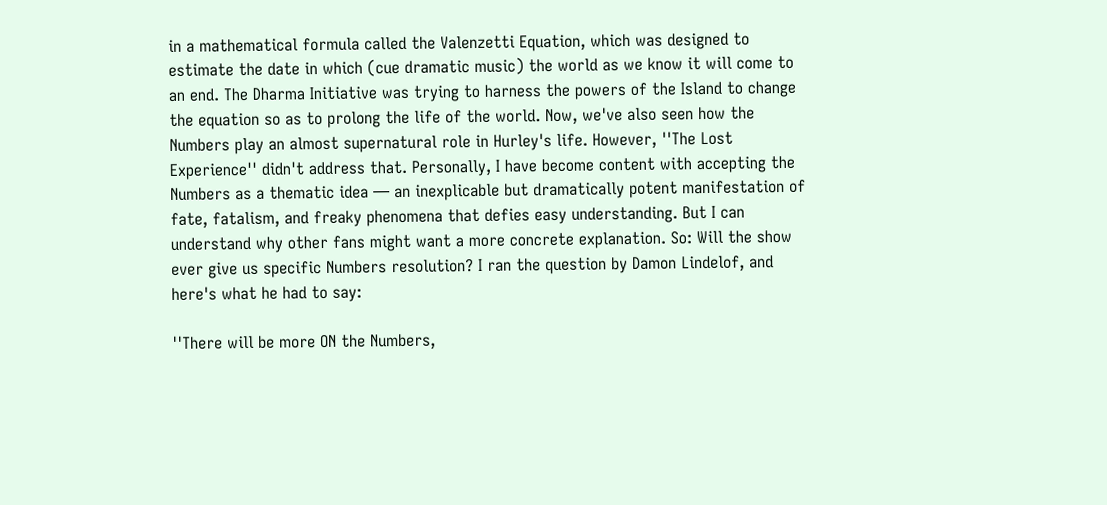in a mathematical formula called the Valenzetti Equation, which was designed to estimate the date in which (cue dramatic music) the world as we know it will come to an end. The Dharma Initiative was trying to harness the powers of the Island to change the equation so as to prolong the life of the world. Now, we've also seen how the Numbers play an almost supernatural role in Hurley's life. However, ''The Lost Experience'' didn't address that. Personally, I have become content with accepting the Numbers as a thematic idea — an inexplicable but dramatically potent manifestation of fate, fatalism, and freaky phenomena that defies easy understanding. But I can understand why other fans might want a more concrete explanation. So: Will the show ever give us specific Numbers resolution? I ran the question by Damon Lindelof, and here's what he had to say:

''There will be more ON the Numbers,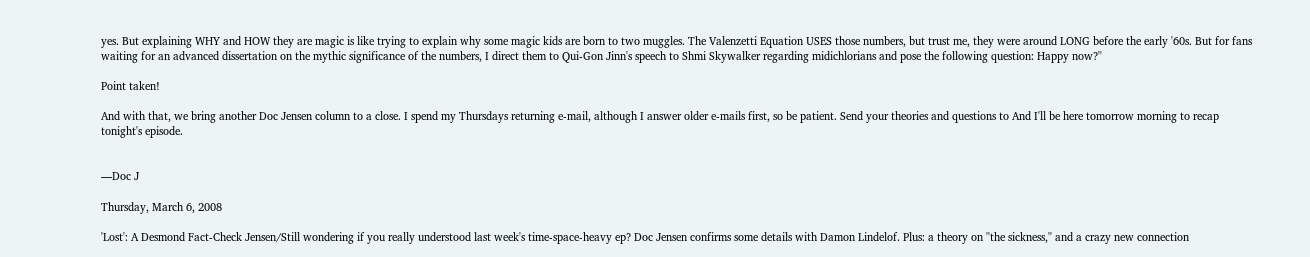yes. But explaining WHY and HOW they are magic is like trying to explain why some magic kids are born to two muggles. The Valenzetti Equation USES those numbers, but trust me, they were around LONG before the early '60s. But for fans waiting for an advanced dissertation on the mythic significance of the numbers, I direct them to Qui-Gon Jinn's speech to Shmi Skywalker regarding midichlorians and pose the following question: Happy now?''

Point taken!

And with that, we bring another Doc Jensen column to a close. I spend my Thursdays returning e-mail, although I answer older e-mails first, so be patient. Send your theories and questions to And I'll be here tomorrow morning to recap tonight's episode.


—Doc J

Thursday, March 6, 2008

'Lost': A Desmond Fact-Check Jensen/Still wondering if you really understood last week's time-space-heavy ep? Doc Jensen confirms some details with Damon Lindelof. Plus: a theory on ''the sickness,'' and a crazy new connection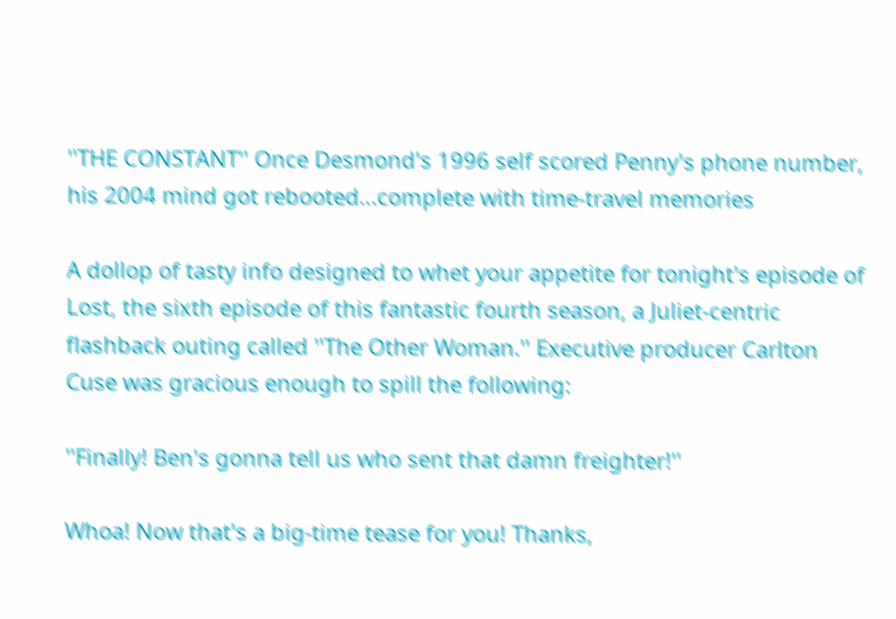''THE CONSTANT'' Once Desmond's 1996 self scored Penny's phone number, his 2004 mind got rebooted...complete with time-travel memories

A dollop of tasty info designed to whet your appetite for tonight's episode of Lost, the sixth episode of this fantastic fourth season, a Juliet-centric flashback outing called ''The Other Woman.'' Executive producer Carlton Cuse was gracious enough to spill the following:

''Finally! Ben's gonna tell us who sent that damn freighter!''

Whoa! Now that's a big-time tease for you! Thanks,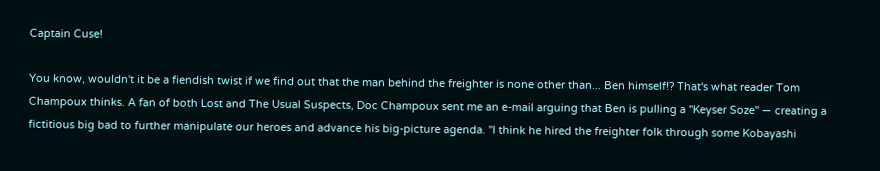Captain Cuse!

You know, wouldn't it be a fiendish twist if we find out that the man behind the freighter is none other than... Ben himself!? That's what reader Tom Champoux thinks. A fan of both Lost and The Usual Suspects, Doc Champoux sent me an e-mail arguing that Ben is pulling a ''Keyser Soze'' — creating a fictitious big bad to further manipulate our heroes and advance his big-picture agenda. ''I think he hired the freighter folk through some Kobayashi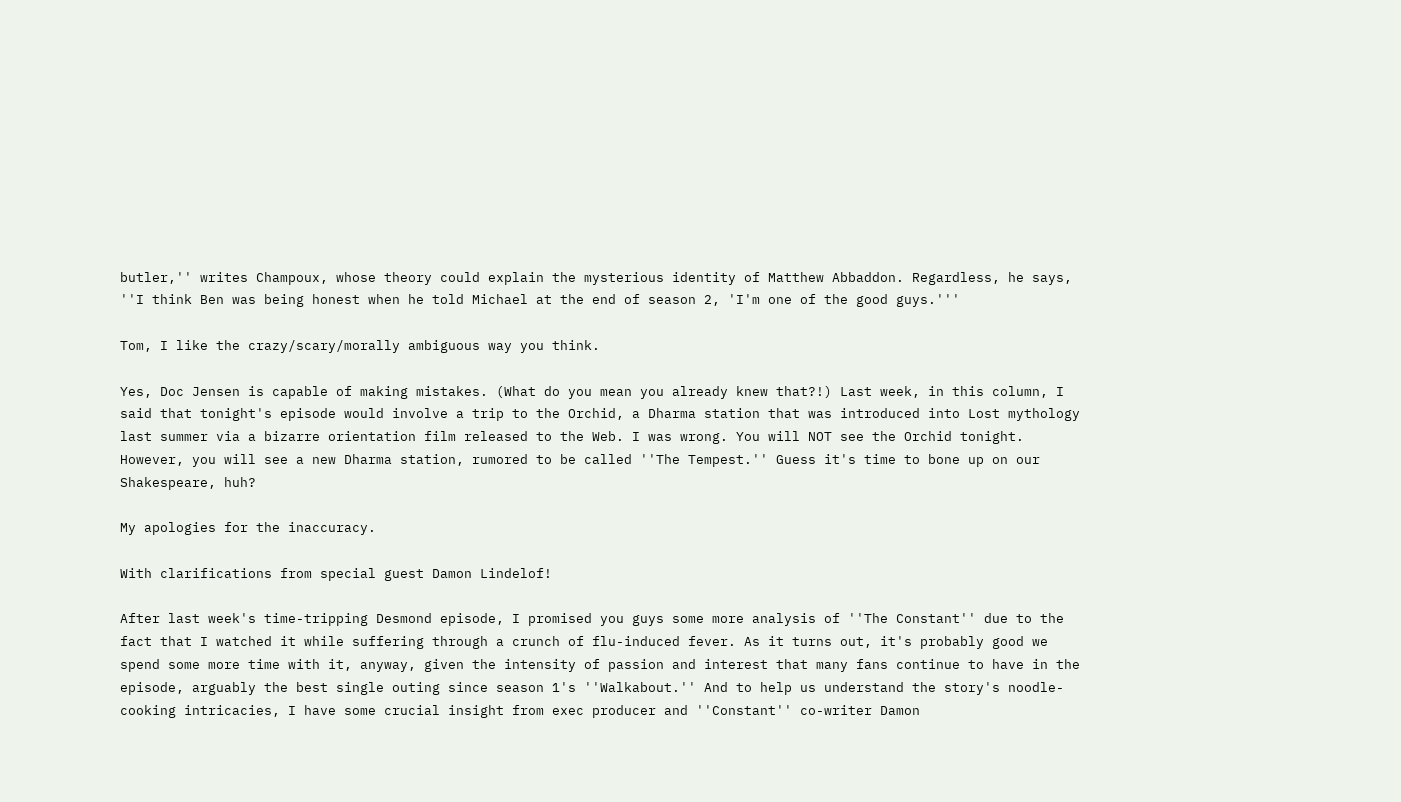butler,'' writes Champoux, whose theory could explain the mysterious identity of Matthew Abbaddon. Regardless, he says, ''I think Ben was being honest when he told Michael at the end of season 2, 'I'm one of the good guys.'''

Tom, I like the crazy/scary/morally ambiguous way you think.

Yes, Doc Jensen is capable of making mistakes. (What do you mean you already knew that?!) Last week, in this column, I said that tonight's episode would involve a trip to the Orchid, a Dharma station that was introduced into Lost mythology last summer via a bizarre orientation film released to the Web. I was wrong. You will NOT see the Orchid tonight. However, you will see a new Dharma station, rumored to be called ''The Tempest.'' Guess it's time to bone up on our Shakespeare, huh?

My apologies for the inaccuracy.

With clarifications from special guest Damon Lindelof!

After last week's time-tripping Desmond episode, I promised you guys some more analysis of ''The Constant'' due to the fact that I watched it while suffering through a crunch of flu-induced fever. As it turns out, it's probably good we spend some more time with it, anyway, given the intensity of passion and interest that many fans continue to have in the episode, arguably the best single outing since season 1's ''Walkabout.'' And to help us understand the story's noodle-cooking intricacies, I have some crucial insight from exec producer and ''Constant'' co-writer Damon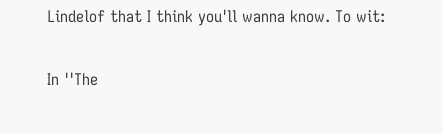Lindelof that I think you'll wanna know. To wit:

In ''The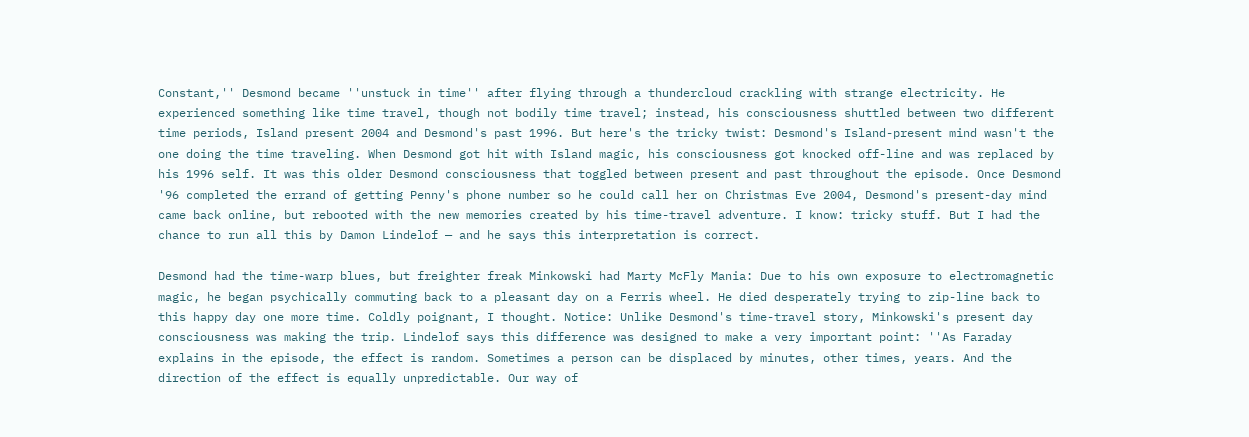Constant,'' Desmond became ''unstuck in time'' after flying through a thundercloud crackling with strange electricity. He experienced something like time travel, though not bodily time travel; instead, his consciousness shuttled between two different time periods, Island present 2004 and Desmond's past 1996. But here's the tricky twist: Desmond's Island-present mind wasn't the one doing the time traveling. When Desmond got hit with Island magic, his consciousness got knocked off-line and was replaced by his 1996 self. It was this older Desmond consciousness that toggled between present and past throughout the episode. Once Desmond '96 completed the errand of getting Penny's phone number so he could call her on Christmas Eve 2004, Desmond's present-day mind came back online, but rebooted with the new memories created by his time-travel adventure. I know: tricky stuff. But I had the chance to run all this by Damon Lindelof — and he says this interpretation is correct.

Desmond had the time-warp blues, but freighter freak Minkowski had Marty McFly Mania: Due to his own exposure to electromagnetic magic, he began psychically commuting back to a pleasant day on a Ferris wheel. He died desperately trying to zip-line back to this happy day one more time. Coldly poignant, I thought. Notice: Unlike Desmond's time-travel story, Minkowski's present day consciousness was making the trip. Lindelof says this difference was designed to make a very important point: ''As Faraday explains in the episode, the effect is random. Sometimes a person can be displaced by minutes, other times, years. And the direction of the effect is equally unpredictable. Our way of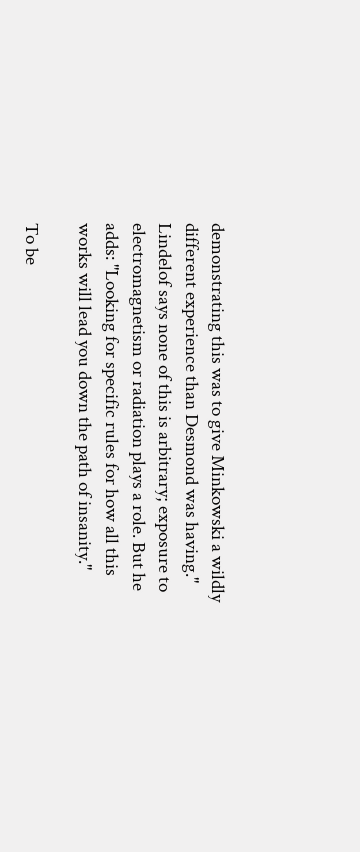demonstrating this was to give Minkowski a wildly different experience than Desmond was having.'' Lindelof says none of this is arbitrary; exposure to electromagnetism or radiation plays a role. But he adds: ''Looking for specific rules for how all this works will lead you down the path of insanity.''

To be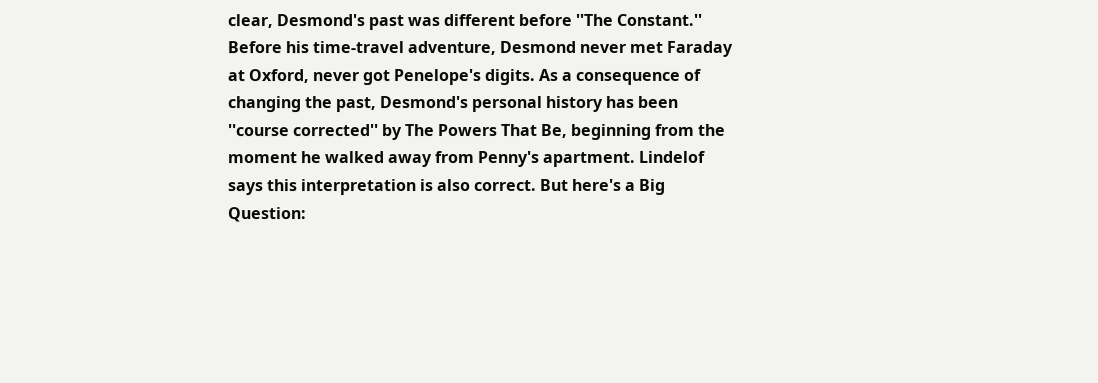clear, Desmond's past was different before ''The Constant.'' Before his time-travel adventure, Desmond never met Faraday at Oxford, never got Penelope's digits. As a consequence of changing the past, Desmond's personal history has been ''course corrected'' by The Powers That Be, beginning from the moment he walked away from Penny's apartment. Lindelof says this interpretation is also correct. But here's a Big Question: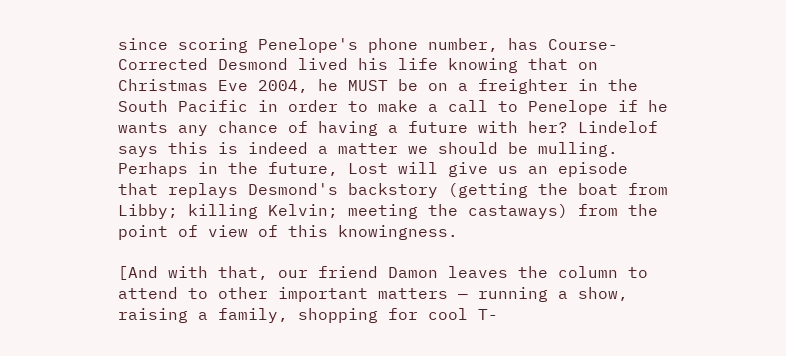since scoring Penelope's phone number, has Course-Corrected Desmond lived his life knowing that on Christmas Eve 2004, he MUST be on a freighter in the South Pacific in order to make a call to Penelope if he wants any chance of having a future with her? Lindelof says this is indeed a matter we should be mulling. Perhaps in the future, Lost will give us an episode that replays Desmond's backstory (getting the boat from Libby; killing Kelvin; meeting the castaways) from the point of view of this knowingness.

[And with that, our friend Damon leaves the column to attend to other important matters — running a show, raising a family, shopping for cool T-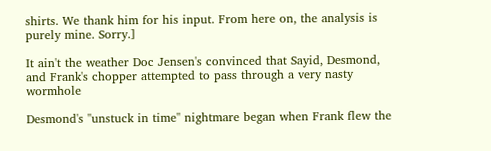shirts. We thank him for his input. From here on, the analysis is purely mine. Sorry.]

It ain't the weather Doc Jensen's convinced that Sayid, Desmond, and Frank's chopper attempted to pass through a very nasty wormhole

Desmond's ''unstuck in time'' nightmare began when Frank flew the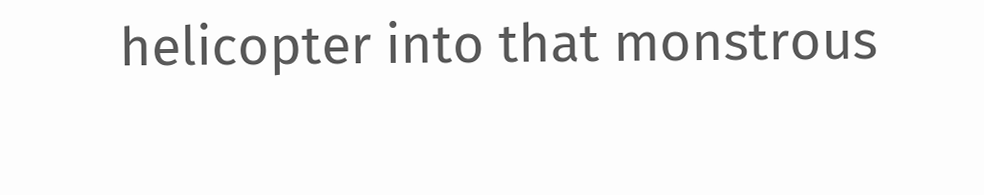helicopter into that monstrous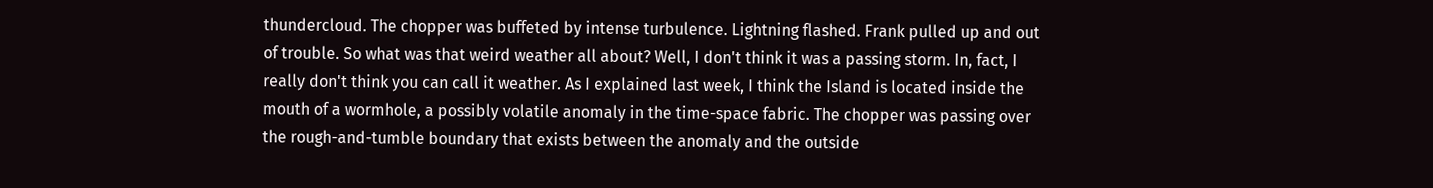thundercloud. The chopper was buffeted by intense turbulence. Lightning flashed. Frank pulled up and out of trouble. So what was that weird weather all about? Well, I don't think it was a passing storm. In, fact, I really don't think you can call it weather. As I explained last week, I think the Island is located inside the mouth of a wormhole, a possibly volatile anomaly in the time-space fabric. The chopper was passing over the rough-and-tumble boundary that exists between the anomaly and the outside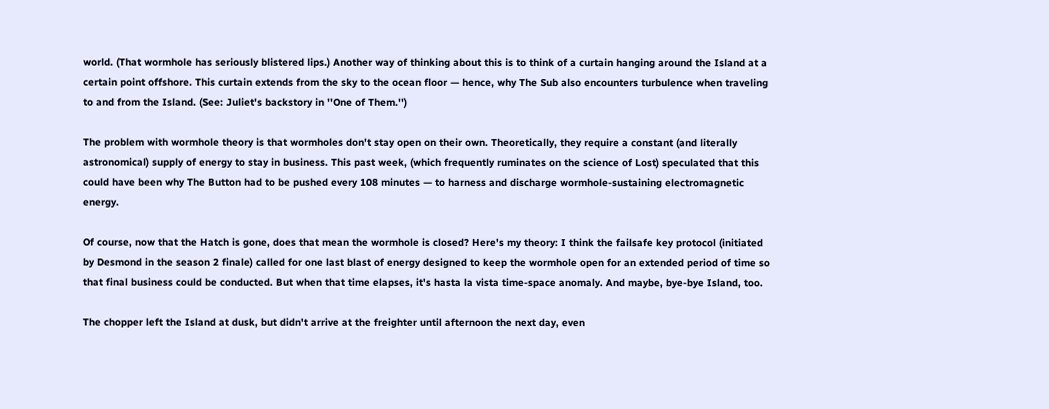world. (That wormhole has seriously blistered lips.) Another way of thinking about this is to think of a curtain hanging around the Island at a certain point offshore. This curtain extends from the sky to the ocean floor — hence, why The Sub also encounters turbulence when traveling to and from the Island. (See: Juliet's backstory in ''One of Them.'')

The problem with wormhole theory is that wormholes don't stay open on their own. Theoretically, they require a constant (and literally astronomical) supply of energy to stay in business. This past week, (which frequently ruminates on the science of Lost) speculated that this could have been why The Button had to be pushed every 108 minutes — to harness and discharge wormhole-sustaining electromagnetic energy.

Of course, now that the Hatch is gone, does that mean the wormhole is closed? Here's my theory: I think the failsafe key protocol (initiated by Desmond in the season 2 finale) called for one last blast of energy designed to keep the wormhole open for an extended period of time so that final business could be conducted. But when that time elapses, it's hasta la vista time-space anomaly. And maybe, bye-bye Island, too.

The chopper left the Island at dusk, but didn't arrive at the freighter until afternoon the next day, even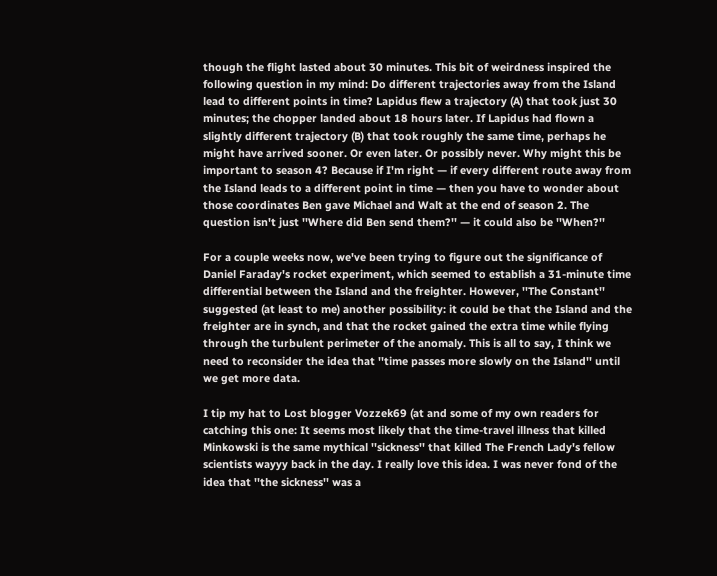though the flight lasted about 30 minutes. This bit of weirdness inspired the following question in my mind: Do different trajectories away from the Island lead to different points in time? Lapidus flew a trajectory (A) that took just 30 minutes; the chopper landed about 18 hours later. If Lapidus had flown a slightly different trajectory (B) that took roughly the same time, perhaps he might have arrived sooner. Or even later. Or possibly never. Why might this be important to season 4? Because if I'm right — if every different route away from the Island leads to a different point in time — then you have to wonder about those coordinates Ben gave Michael and Walt at the end of season 2. The question isn't just ''Where did Ben send them?'' — it could also be ''When?''

For a couple weeks now, we've been trying to figure out the significance of Daniel Faraday's rocket experiment, which seemed to establish a 31-minute time differential between the Island and the freighter. However, ''The Constant'' suggested (at least to me) another possibility: it could be that the Island and the freighter are in synch, and that the rocket gained the extra time while flying through the turbulent perimeter of the anomaly. This is all to say, I think we need to reconsider the idea that ''time passes more slowly on the Island'' until we get more data.

I tip my hat to Lost blogger Vozzek69 (at and some of my own readers for catching this one: It seems most likely that the time-travel illness that killed Minkowski is the same mythical ''sickness'' that killed The French Lady's fellow scientists wayyy back in the day. I really love this idea. I was never fond of the idea that ''the sickness'' was a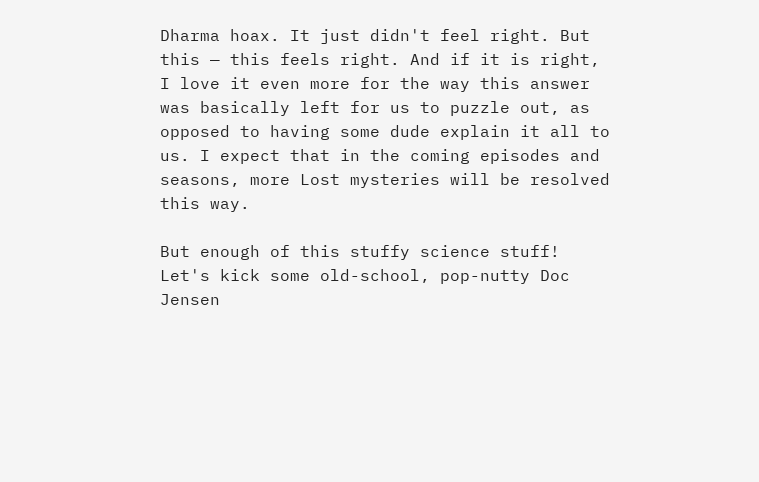Dharma hoax. It just didn't feel right. But this — this feels right. And if it is right, I love it even more for the way this answer was basically left for us to puzzle out, as opposed to having some dude explain it all to us. I expect that in the coming episodes and seasons, more Lost mysteries will be resolved this way.

But enough of this stuffy science stuff! Let's kick some old-school, pop-nutty Doc Jensen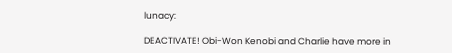lunacy:

DEACTIVATE! Obi-Won Kenobi and Charlie have more in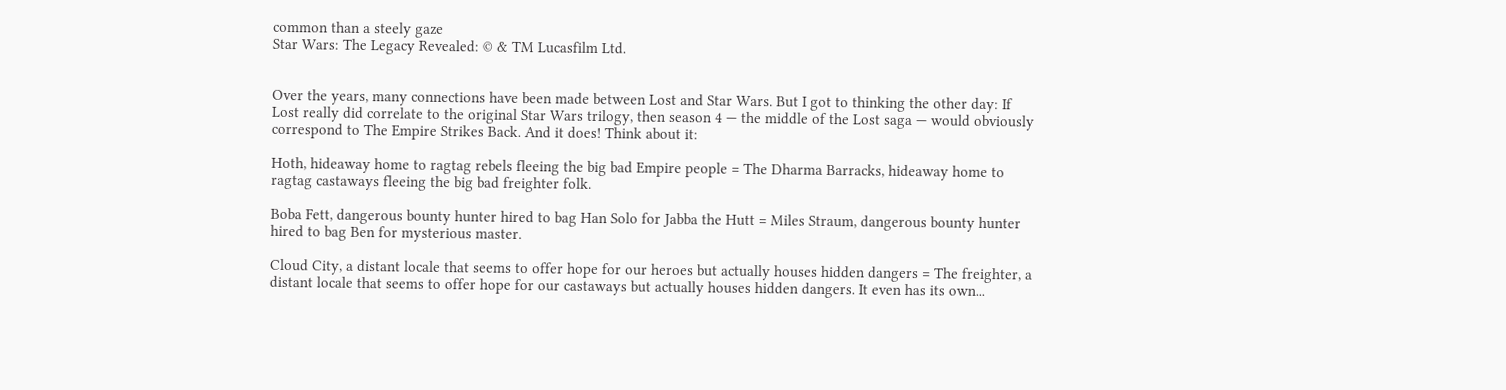common than a steely gaze
Star Wars: The Legacy Revealed: © & TM Lucasfilm Ltd.


Over the years, many connections have been made between Lost and Star Wars. But I got to thinking the other day: If Lost really did correlate to the original Star Wars trilogy, then season 4 — the middle of the Lost saga — would obviously correspond to The Empire Strikes Back. And it does! Think about it:

Hoth, hideaway home to ragtag rebels fleeing the big bad Empire people = The Dharma Barracks, hideaway home to ragtag castaways fleeing the big bad freighter folk.

Boba Fett, dangerous bounty hunter hired to bag Han Solo for Jabba the Hutt = Miles Straum, dangerous bounty hunter hired to bag Ben for mysterious master.

Cloud City, a distant locale that seems to offer hope for our heroes but actually houses hidden dangers = The freighter, a distant locale that seems to offer hope for our castaways but actually houses hidden dangers. It even has its own...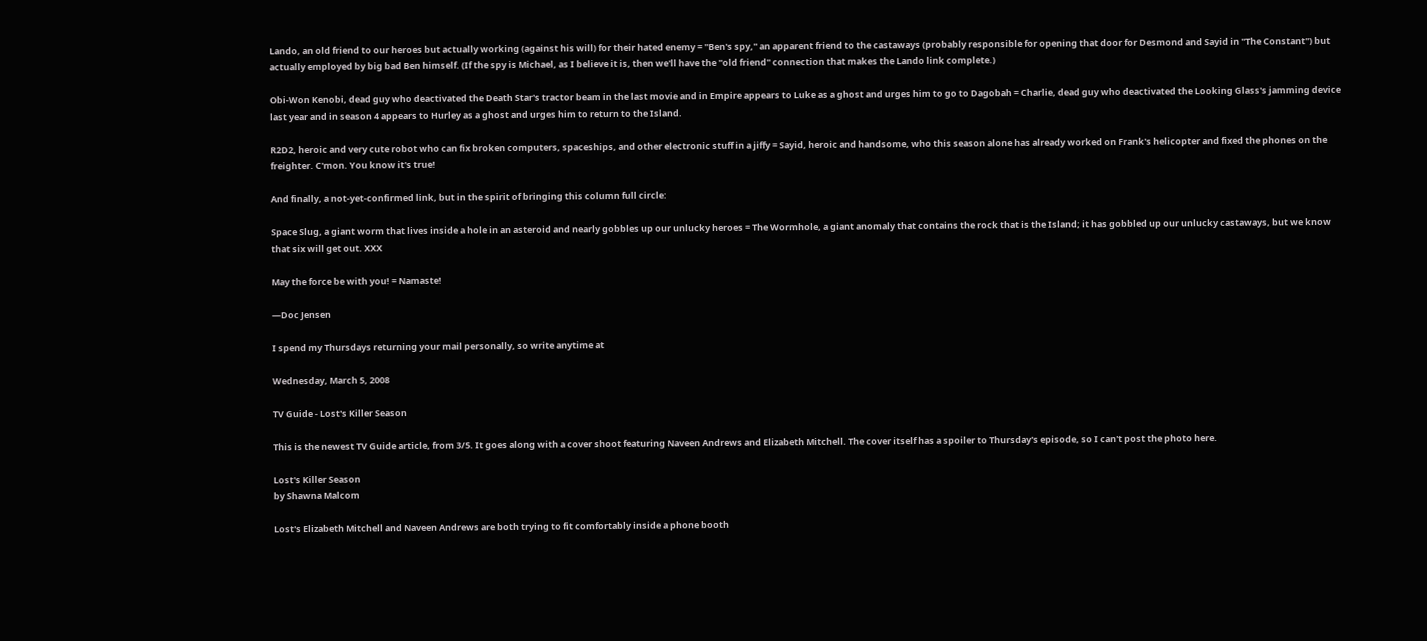Lando, an old friend to our heroes but actually working (against his will) for their hated enemy = ''Ben's spy,'' an apparent friend to the castaways (probably responsible for opening that door for Desmond and Sayid in ''The Constant'') but actually employed by big bad Ben himself. (If the spy is Michael, as I believe it is, then we'll have the ''old friend'' connection that makes the Lando link complete.)

Obi-Won Kenobi, dead guy who deactivated the Death Star's tractor beam in the last movie and in Empire appears to Luke as a ghost and urges him to go to Dagobah = Charlie, dead guy who deactivated the Looking Glass's jamming device last year and in season 4 appears to Hurley as a ghost and urges him to return to the Island.

R2D2, heroic and very cute robot who can fix broken computers, spaceships, and other electronic stuff in a jiffy = Sayid, heroic and handsome, who this season alone has already worked on Frank's helicopter and fixed the phones on the freighter. C'mon. You know it's true!

And finally, a not-yet-confirmed link, but in the spirit of bringing this column full circle:

Space Slug, a giant worm that lives inside a hole in an asteroid and nearly gobbles up our unlucky heroes = The Wormhole, a giant anomaly that contains the rock that is the Island; it has gobbled up our unlucky castaways, but we know that six will get out. XXX

May the force be with you! = Namaste!

—Doc Jensen

I spend my Thursdays returning your mail personally, so write anytime at

Wednesday, March 5, 2008

TV Guide - Lost's Killer Season

This is the newest TV Guide article, from 3/5. It goes along with a cover shoot featuring Naveen Andrews and Elizabeth Mitchell. The cover itself has a spoiler to Thursday's episode, so I can't post the photo here.

Lost's Killer Season
by Shawna Malcom

Lost's Elizabeth Mitchell and Naveen Andrews are both trying to fit comfortably inside a phone booth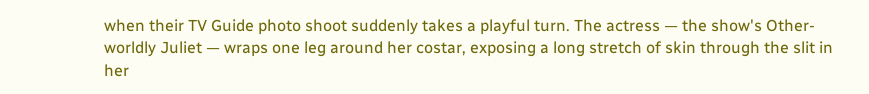when their TV Guide photo shoot suddenly takes a playful turn. The actress — the show's Other-worldly Juliet — wraps one leg around her costar, exposing a long stretch of skin through the slit in her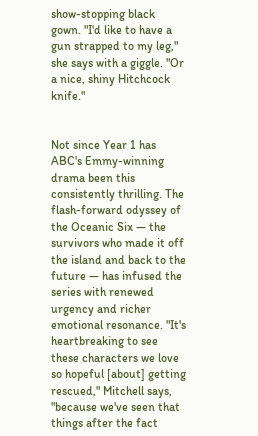show-stopping black gown. "I'd like to have a gun strapped to my leg," she says with a giggle. "Or a nice, shiny Hitchcock knife."


Not since Year 1 has ABC's Emmy-winning drama been this consistently thrilling. The flash-forward odyssey of the Oceanic Six — the survivors who made it off the island and back to the future — has infused the series with renewed urgency and richer emotional resonance. "It's heartbreaking to see these characters we love so hopeful [about] getting rescued," Mitchell says, "because we've seen that things after the fact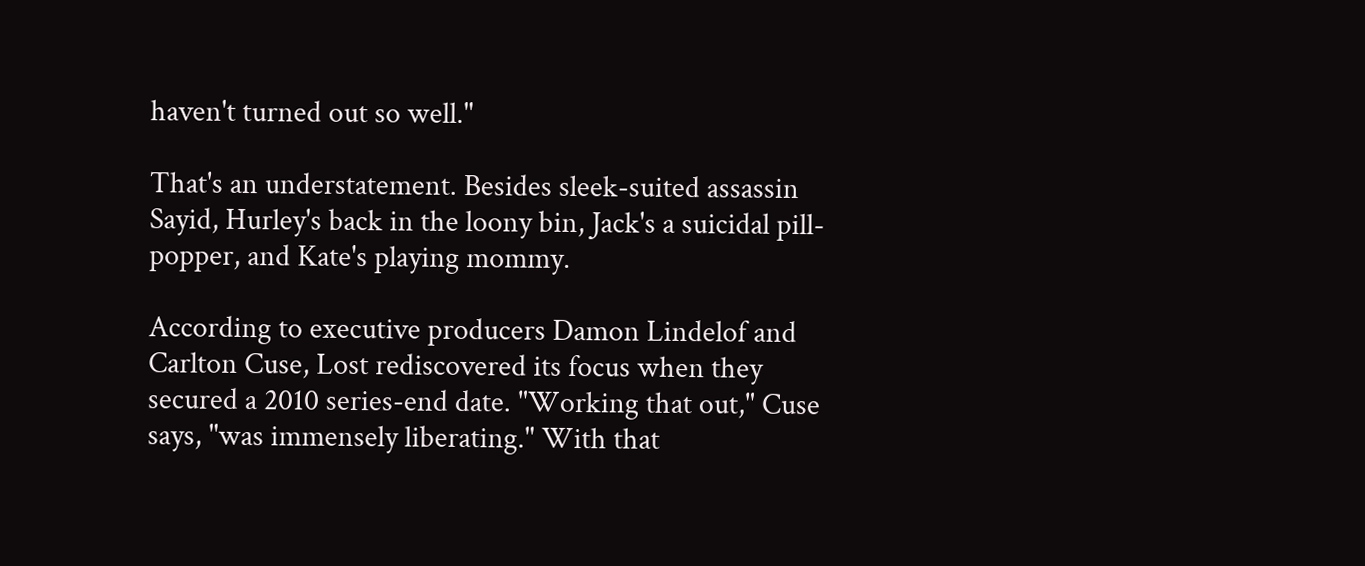haven't turned out so well."

That's an understatement. Besides sleek-suited assassin Sayid, Hurley's back in the loony bin, Jack's a suicidal pill-popper, and Kate's playing mommy.

According to executive producers Damon Lindelof and Carlton Cuse, Lost rediscovered its focus when they secured a 2010 series-end date. "Working that out," Cuse says, "was immensely liberating." With that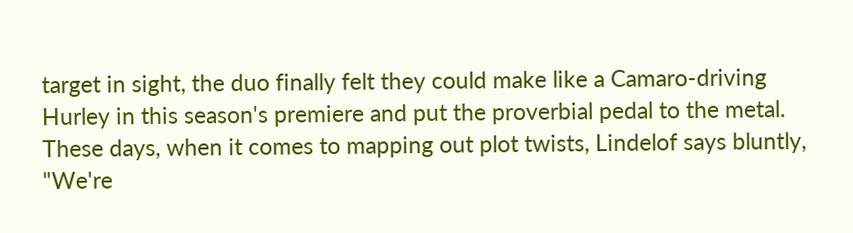target in sight, the duo finally felt they could make like a Camaro-driving Hurley in this season's premiere and put the proverbial pedal to the metal. These days, when it comes to mapping out plot twists, Lindelof says bluntly, "We're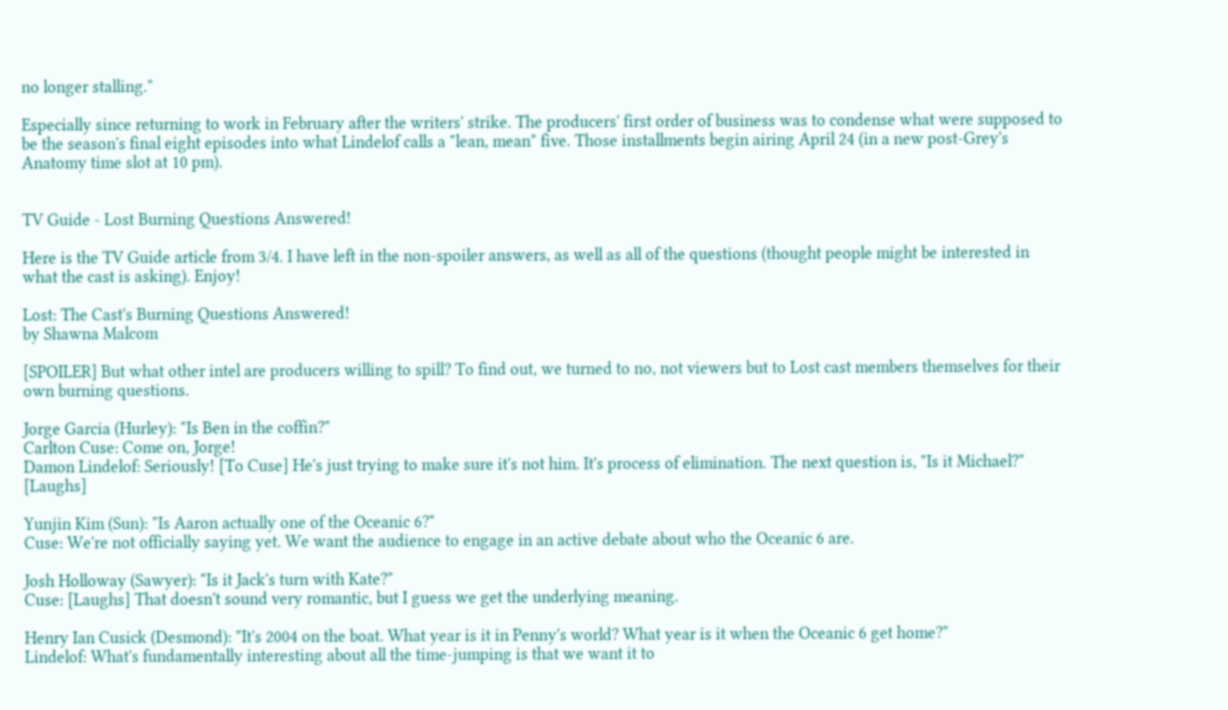no longer stalling."

Especially since returning to work in February after the writers' strike. The producers' first order of business was to condense what were supposed to be the season's final eight episodes into what Lindelof calls a "lean, mean" five. Those installments begin airing April 24 (in a new post-Grey's Anatomy time slot at 10 pm).


TV Guide - Lost Burning Questions Answered!

Here is the TV Guide article from 3/4. I have left in the non-spoiler answers, as well as all of the questions (thought people might be interested in what the cast is asking). Enjoy!

Lost: The Cast's Burning Questions Answered!
by Shawna Malcom

[SPOILER] But what other intel are producers willing to spill? To find out, we turned to no, not viewers but to Lost cast members themselves for their own burning questions.

Jorge Garcia (Hurley): "Is Ben in the coffin?"
Carlton Cuse: Come on, Jorge!
Damon Lindelof: Seriously! [To Cuse] He's just trying to make sure it's not him. It's process of elimination. The next question is, "Is it Michael?" [Laughs]

Yunjin Kim (Sun): "Is Aaron actually one of the Oceanic 6?"
Cuse: We're not officially saying yet. We want the audience to engage in an active debate about who the Oceanic 6 are.

Josh Holloway (Sawyer): "Is it Jack's turn with Kate?"
Cuse: [Laughs] That doesn't sound very romantic, but I guess we get the underlying meaning.

Henry Ian Cusick (Desmond): "It's 2004 on the boat. What year is it in Penny's world? What year is it when the Oceanic 6 get home?"
Lindelof: What's fundamentally interesting about all the time-jumping is that we want it to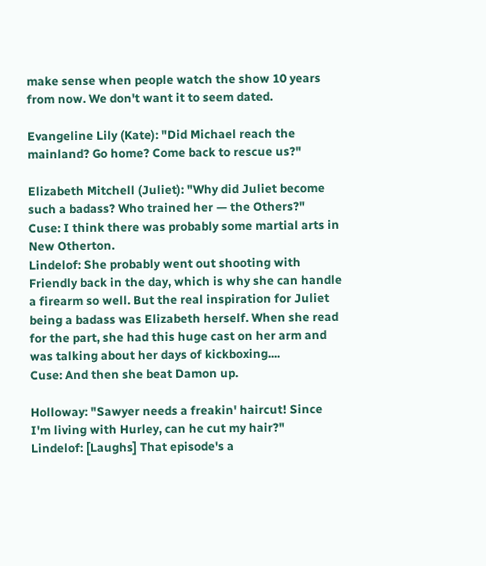make sense when people watch the show 10 years from now. We don't want it to seem dated.

Evangeline Lily (Kate): "Did Michael reach the mainland? Go home? Come back to rescue us?"

Elizabeth Mitchell (Juliet): "Why did Juliet become such a badass? Who trained her — the Others?"
Cuse: I think there was probably some martial arts in New Otherton.
Lindelof: She probably went out shooting with Friendly back in the day, which is why she can handle a firearm so well. But the real inspiration for Juliet being a badass was Elizabeth herself. When she read for the part, she had this huge cast on her arm and was talking about her days of kickboxing....
Cuse: And then she beat Damon up.

Holloway: "Sawyer needs a freakin' haircut! Since I'm living with Hurley, can he cut my hair?"
Lindelof: [Laughs] That episode's a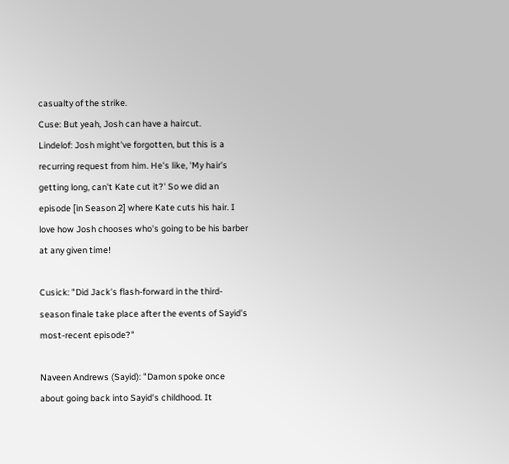casualty of the strike.
Cuse: But yeah, Josh can have a haircut.
Lindelof: Josh might've forgotten, but this is a recurring request from him. He's like, 'My hair's getting long, can't Kate cut it?' So we did an episode [in Season 2] where Kate cuts his hair. I love how Josh chooses who's going to be his barber at any given time!

Cusick: "Did Jack's flash-forward in the third-season finale take place after the events of Sayid's most-recent episode?"

Naveen Andrews (Sayid): "Damon spoke once about going back into Sayid's childhood. It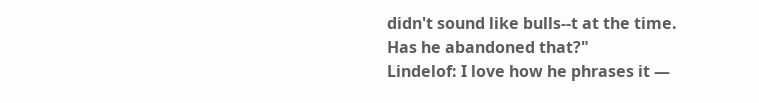didn't sound like bulls--t at the time. Has he abandoned that?"
Lindelof: I love how he phrases it —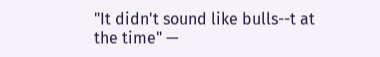"It didn't sound like bulls--t at the time" —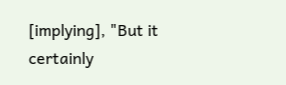[implying], "But it certainly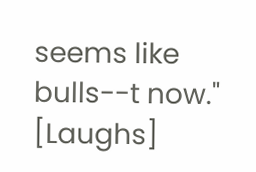seems like bulls--t now." [Laughs]